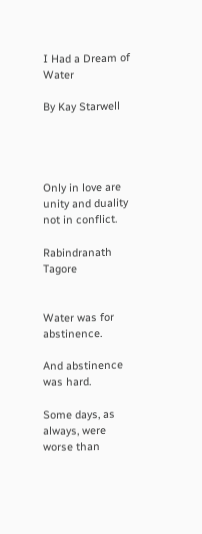I Had a Dream of Water

By Kay Starwell




Only in love are unity and duality not in conflict.

Rabindranath Tagore


Water was for abstinence.

And abstinence was hard.

Some days, as always, were worse than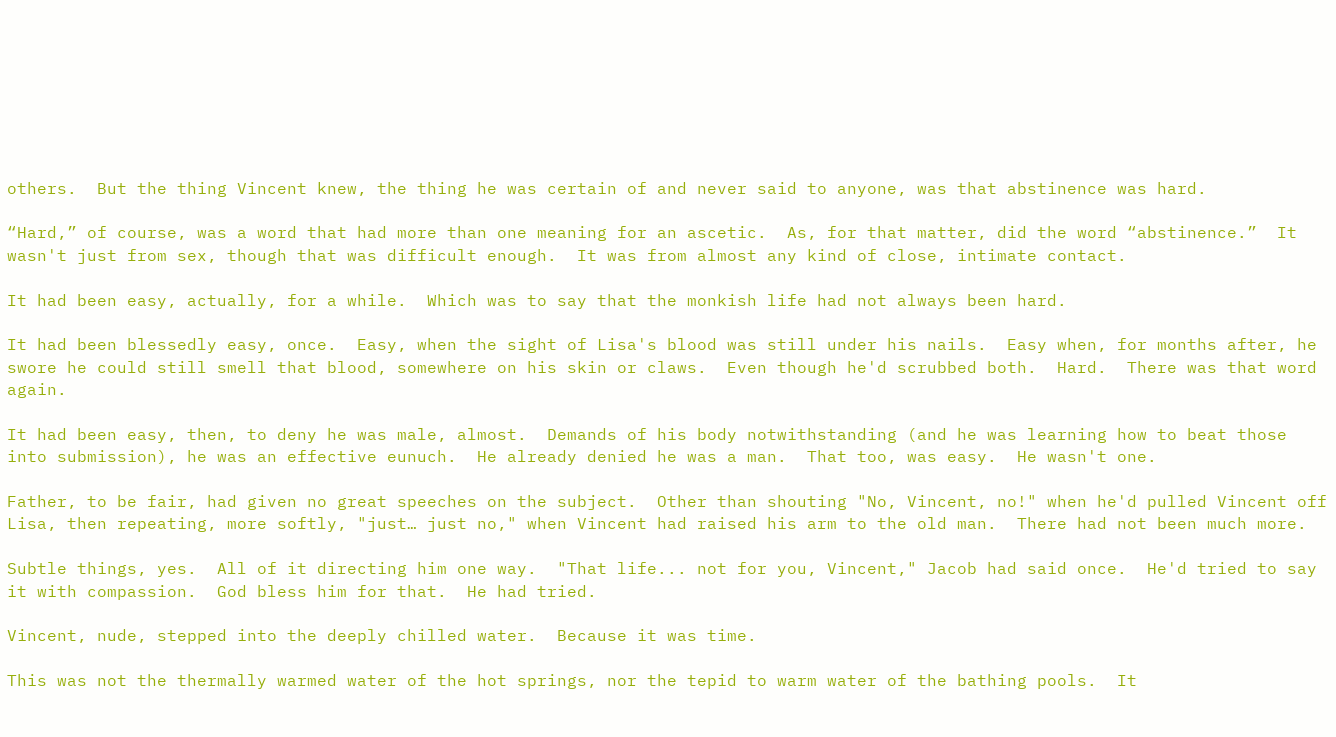others.  But the thing Vincent knew, the thing he was certain of and never said to anyone, was that abstinence was hard.

“Hard,” of course, was a word that had more than one meaning for an ascetic.  As, for that matter, did the word “abstinence.”  It wasn't just from sex, though that was difficult enough.  It was from almost any kind of close, intimate contact.

It had been easy, actually, for a while.  Which was to say that the monkish life had not always been hard.

It had been blessedly easy, once.  Easy, when the sight of Lisa's blood was still under his nails.  Easy when, for months after, he swore he could still smell that blood, somewhere on his skin or claws.  Even though he'd scrubbed both.  Hard.  There was that word again.

It had been easy, then, to deny he was male, almost.  Demands of his body notwithstanding (and he was learning how to beat those into submission), he was an effective eunuch.  He already denied he was a man.  That too, was easy.  He wasn't one.

Father, to be fair, had given no great speeches on the subject.  Other than shouting "No, Vincent, no!" when he'd pulled Vincent off Lisa, then repeating, more softly, "just… just no," when Vincent had raised his arm to the old man.  There had not been much more.

Subtle things, yes.  All of it directing him one way.  "That life... not for you, Vincent," Jacob had said once.  He'd tried to say it with compassion.  God bless him for that.  He had tried.

Vincent, nude, stepped into the deeply chilled water.  Because it was time.

This was not the thermally warmed water of the hot springs, nor the tepid to warm water of the bathing pools.  It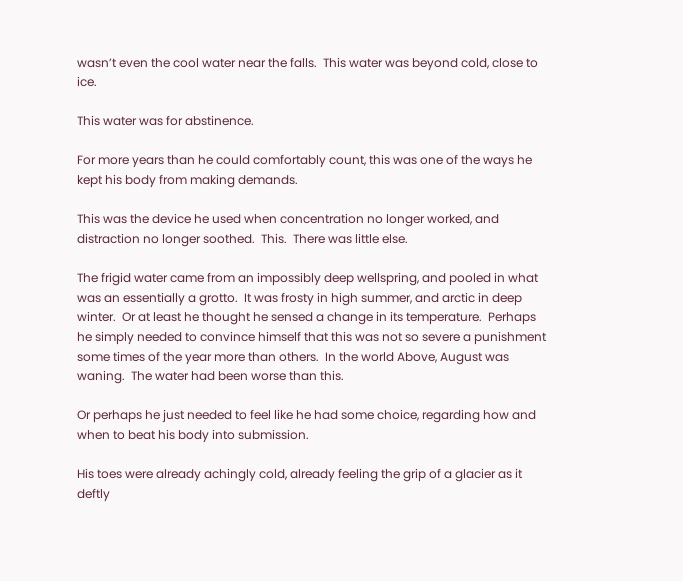wasn’t even the cool water near the falls.  This water was beyond cold, close to ice.

This water was for abstinence.

For more years than he could comfortably count, this was one of the ways he kept his body from making demands.

This was the device he used when concentration no longer worked, and distraction no longer soothed.  This.  There was little else.

The frigid water came from an impossibly deep wellspring, and pooled in what was an essentially a grotto.  It was frosty in high summer, and arctic in deep winter.  Or at least he thought he sensed a change in its temperature.  Perhaps he simply needed to convince himself that this was not so severe a punishment some times of the year more than others.  In the world Above, August was waning.  The water had been worse than this.

Or perhaps he just needed to feel like he had some choice, regarding how and when to beat his body into submission.

His toes were already achingly cold, already feeling the grip of a glacier as it deftly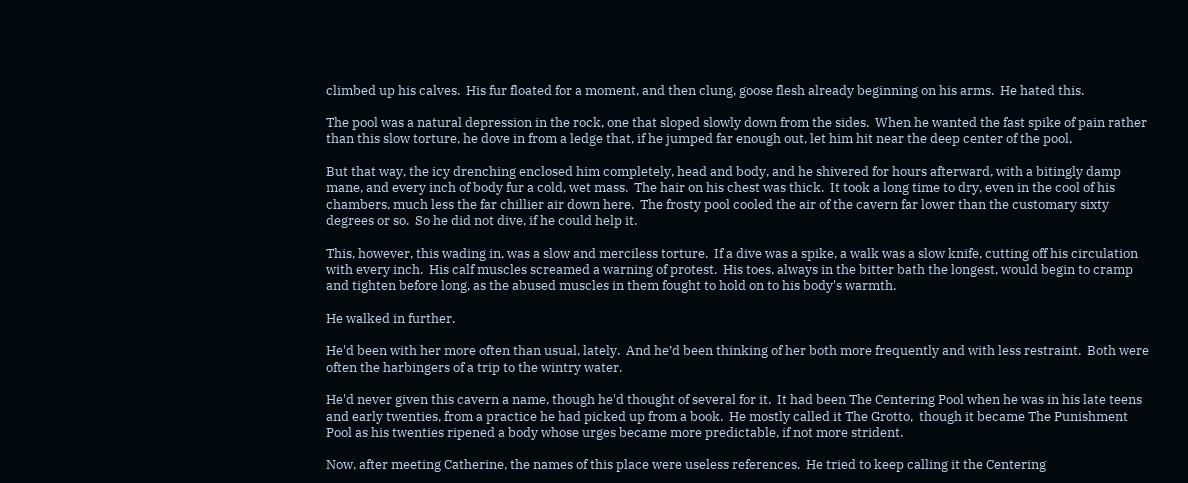climbed up his calves.  His fur floated for a moment, and then clung, goose flesh already beginning on his arms.  He hated this.

The pool was a natural depression in the rock, one that sloped slowly down from the sides.  When he wanted the fast spike of pain rather than this slow torture, he dove in from a ledge that, if he jumped far enough out, let him hit near the deep center of the pool.

But that way, the icy drenching enclosed him completely, head and body, and he shivered for hours afterward, with a bitingly damp mane, and every inch of body fur a cold, wet mass.  The hair on his chest was thick.  It took a long time to dry, even in the cool of his chambers, much less the far chillier air down here.  The frosty pool cooled the air of the cavern far lower than the customary sixty degrees or so.  So he did not dive, if he could help it.

This, however, this wading in, was a slow and merciless torture.  If a dive was a spike, a walk was a slow knife, cutting off his circulation with every inch.  His calf muscles screamed a warning of protest.  His toes, always in the bitter bath the longest, would begin to cramp and tighten before long, as the abused muscles in them fought to hold on to his body's warmth.

He walked in further.

He'd been with her more often than usual, lately.  And he’d been thinking of her both more frequently and with less restraint.  Both were often the harbingers of a trip to the wintry water.

He'd never given this cavern a name, though he'd thought of several for it.  It had been The Centering Pool when he was in his late teens and early twenties, from a practice he had picked up from a book.  He mostly called it The Grotto,  though it became The Punishment Pool as his twenties ripened a body whose urges became more predictable, if not more strident.

Now, after meeting Catherine, the names of this place were useless references.  He tried to keep calling it the Centering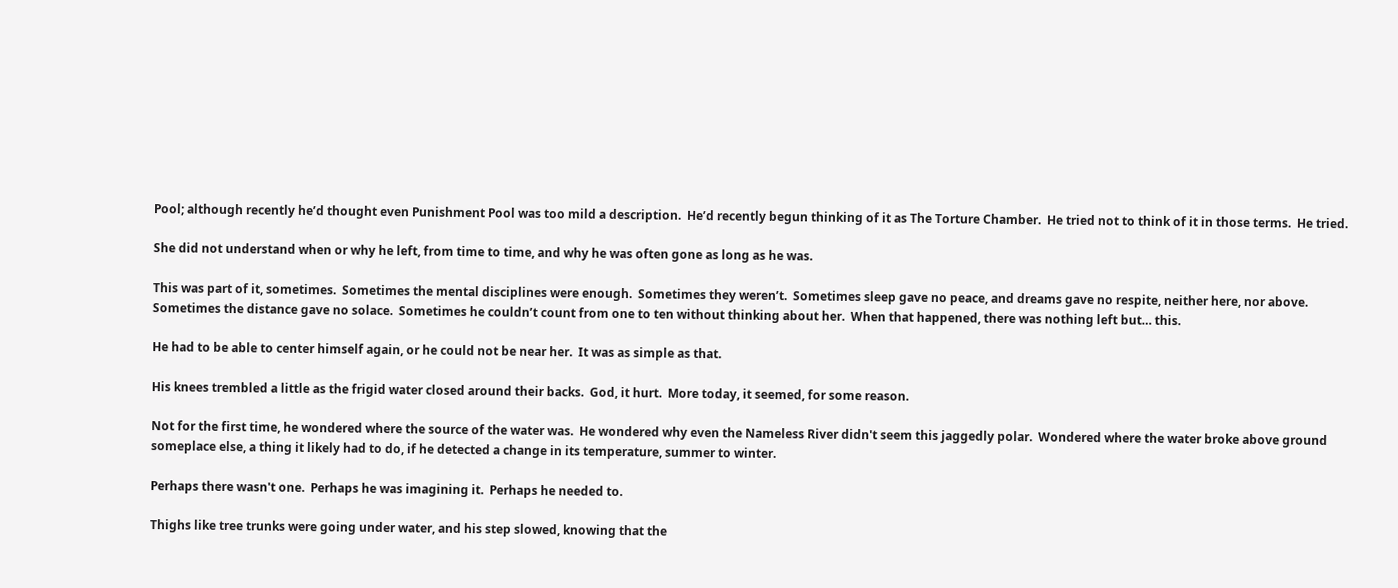Pool; although recently he’d thought even Punishment Pool was too mild a description.  He’d recently begun thinking of it as The Torture Chamber.  He tried not to think of it in those terms.  He tried.

She did not understand when or why he left, from time to time, and why he was often gone as long as he was.

This was part of it, sometimes.  Sometimes the mental disciplines were enough.  Sometimes they weren’t.  Sometimes sleep gave no peace, and dreams gave no respite, neither here, nor above.  Sometimes the distance gave no solace.  Sometimes he couldn’t count from one to ten without thinking about her.  When that happened, there was nothing left but… this.

He had to be able to center himself again, or he could not be near her.  It was as simple as that.

His knees trembled a little as the frigid water closed around their backs.  God, it hurt.  More today, it seemed, for some reason.

Not for the first time, he wondered where the source of the water was.  He wondered why even the Nameless River didn't seem this jaggedly polar.  Wondered where the water broke above ground someplace else, a thing it likely had to do, if he detected a change in its temperature, summer to winter.

Perhaps there wasn't one.  Perhaps he was imagining it.  Perhaps he needed to.

Thighs like tree trunks were going under water, and his step slowed, knowing that the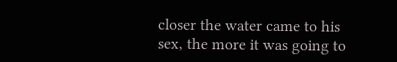closer the water came to his sex, the more it was going to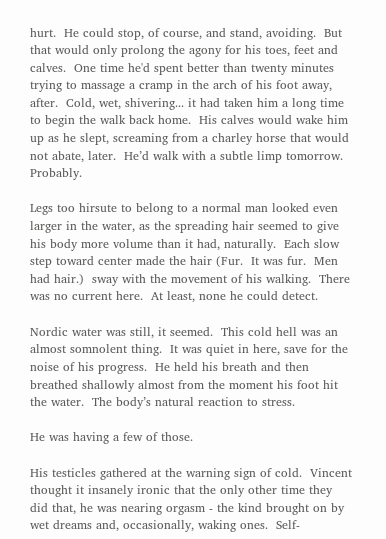hurt.  He could stop, of course, and stand, avoiding.  But that would only prolong the agony for his toes, feet and calves.  One time he'd spent better than twenty minutes trying to massage a cramp in the arch of his foot away, after.  Cold, wet, shivering... it had taken him a long time to begin the walk back home.  His calves would wake him up as he slept, screaming from a charley horse that would not abate, later.  He’d walk with a subtle limp tomorrow.  Probably.

Legs too hirsute to belong to a normal man looked even larger in the water, as the spreading hair seemed to give his body more volume than it had, naturally.  Each slow step toward center made the hair (Fur.  It was fur.  Men had hair.)  sway with the movement of his walking.  There was no current here.  At least, none he could detect.

Nordic water was still, it seemed.  This cold hell was an almost somnolent thing.  It was quiet in here, save for the noise of his progress.  He held his breath and then breathed shallowly almost from the moment his foot hit the water.  The body’s natural reaction to stress.

He was having a few of those.

His testicles gathered at the warning sign of cold.  Vincent thought it insanely ironic that the only other time they did that, he was nearing orgasm - the kind brought on by wet dreams and, occasionally, waking ones.  Self-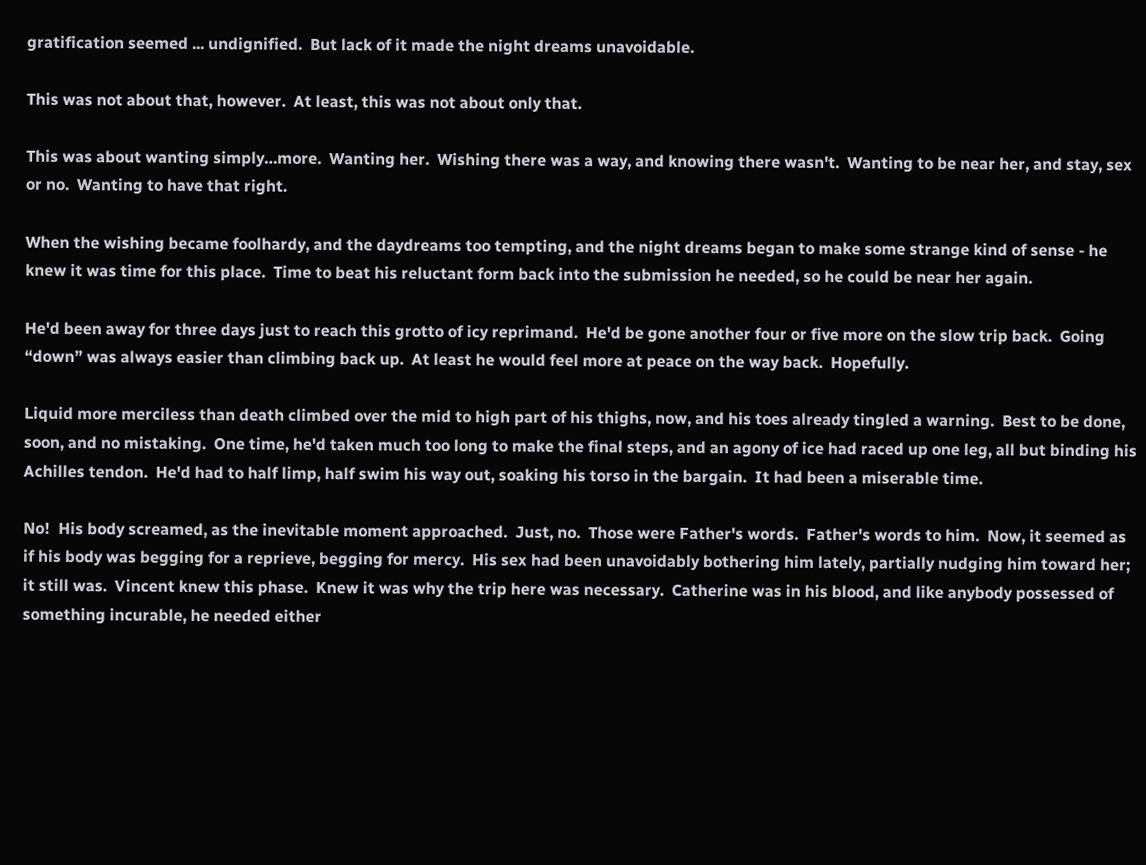gratification seemed ... undignified.  But lack of it made the night dreams unavoidable.

This was not about that, however.  At least, this was not about only that.

This was about wanting simply…more.  Wanting her.  Wishing there was a way, and knowing there wasn't.  Wanting to be near her, and stay, sex or no.  Wanting to have that right.

When the wishing became foolhardy, and the daydreams too tempting, and the night dreams began to make some strange kind of sense - he knew it was time for this place.  Time to beat his reluctant form back into the submission he needed, so he could be near her again.

He'd been away for three days just to reach this grotto of icy reprimand.  He'd be gone another four or five more on the slow trip back.  Going “down” was always easier than climbing back up.  At least he would feel more at peace on the way back.  Hopefully.

Liquid more merciless than death climbed over the mid to high part of his thighs, now, and his toes already tingled a warning.  Best to be done, soon, and no mistaking.  One time, he'd taken much too long to make the final steps, and an agony of ice had raced up one leg, all but binding his Achilles tendon.  He'd had to half limp, half swim his way out, soaking his torso in the bargain.  It had been a miserable time.

No!  His body screamed, as the inevitable moment approached.  Just, no.  Those were Father's words.  Father's words to him.  Now, it seemed as if his body was begging for a reprieve, begging for mercy.  His sex had been unavoidably bothering him lately, partially nudging him toward her; it still was.  Vincent knew this phase.  Knew it was why the trip here was necessary.  Catherine was in his blood, and like anybody possessed of something incurable, he needed either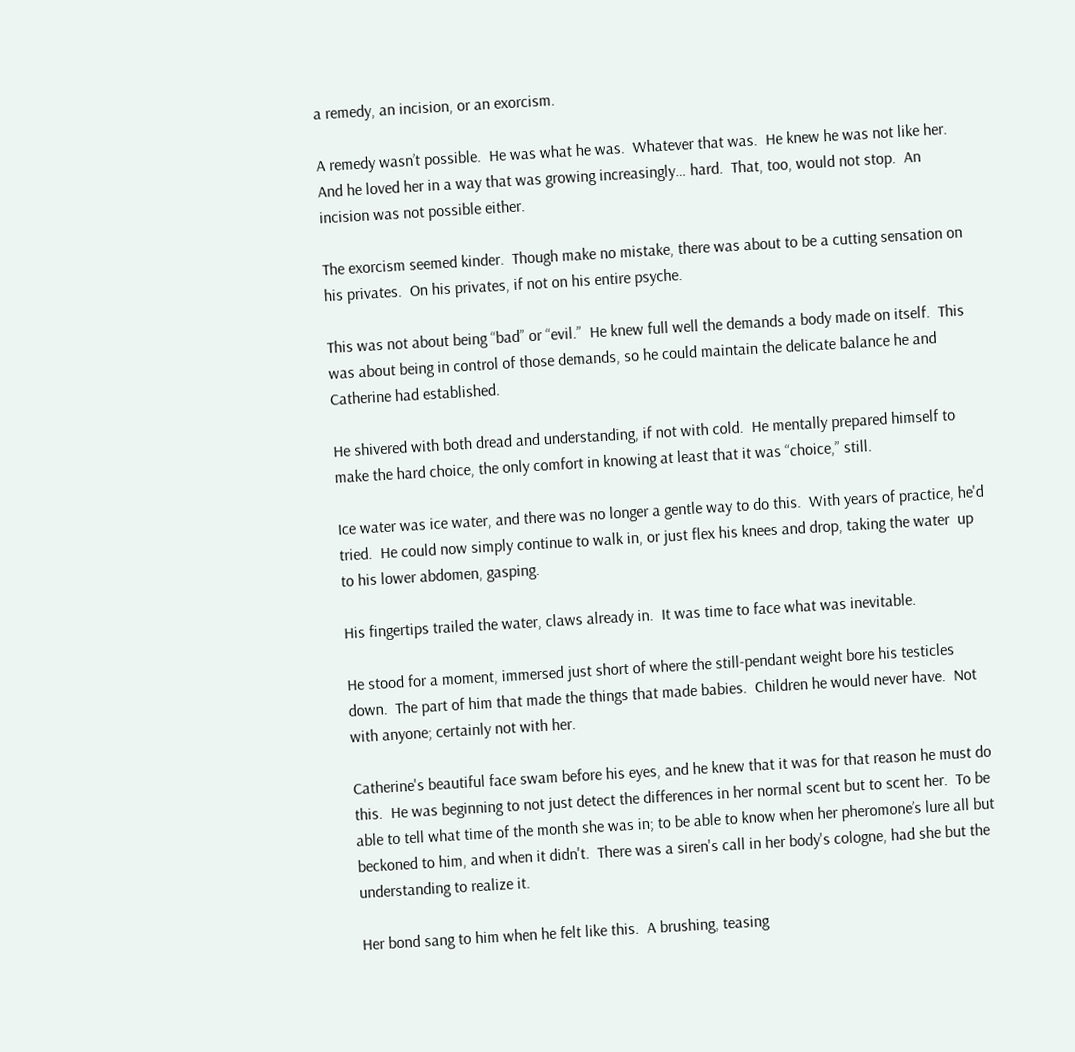a remedy, an incision, or an exorcism.

A remedy wasn’t possible.  He was what he was.  Whatever that was.  He knew he was not like her.  And he loved her in a way that was growing increasingly… hard.  That, too, would not stop.  An incision was not possible either.

The exorcism seemed kinder.  Though make no mistake, there was about to be a cutting sensation on his privates.  On his privates, if not on his entire psyche.

This was not about being “bad” or “evil.”  He knew full well the demands a body made on itself.  This was about being in control of those demands, so he could maintain the delicate balance he and Catherine had established.

He shivered with both dread and understanding, if not with cold.  He mentally prepared himself to make the hard choice, the only comfort in knowing at least that it was “choice,” still.

Ice water was ice water, and there was no longer a gentle way to do this.  With years of practice, he'd tried.  He could now simply continue to walk in, or just flex his knees and drop, taking the water  up to his lower abdomen, gasping.

His fingertips trailed the water, claws already in.  It was time to face what was inevitable.

He stood for a moment, immersed just short of where the still-pendant weight bore his testicles down.  The part of him that made the things that made babies.  Children he would never have.  Not with anyone; certainly not with her.

Catherine's beautiful face swam before his eyes, and he knew that it was for that reason he must do this.  He was beginning to not just detect the differences in her normal scent but to scent her.  To be able to tell what time of the month she was in; to be able to know when her pheromone’s lure all but beckoned to him, and when it didn't.  There was a siren's call in her body's cologne, had she but the understanding to realize it.

Her bond sang to him when he felt like this.  A brushing, teasing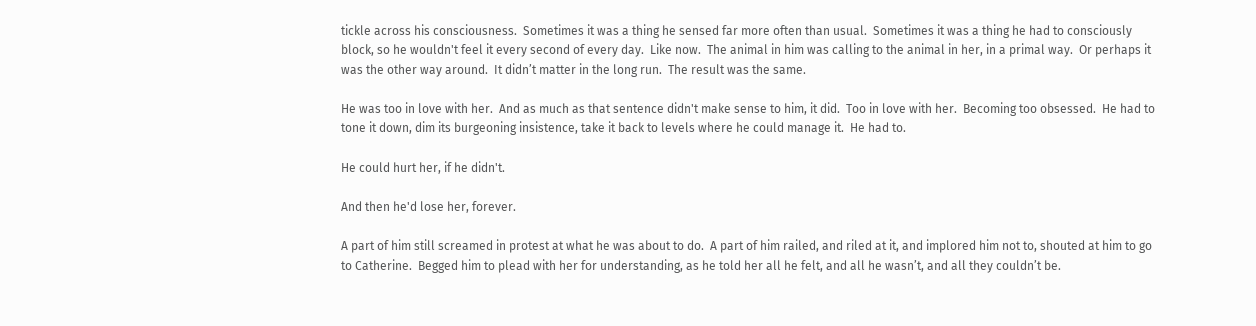tickle across his consciousness.  Sometimes it was a thing he sensed far more often than usual.  Sometimes it was a thing he had to consciously block, so he wouldn't feel it every second of every day.  Like now.  The animal in him was calling to the animal in her, in a primal way.  Or perhaps it was the other way around.  It didn’t matter in the long run.  The result was the same.

He was too in love with her.  And as much as that sentence didn't make sense to him, it did.  Too in love with her.  Becoming too obsessed.  He had to tone it down, dim its burgeoning insistence, take it back to levels where he could manage it.  He had to.

He could hurt her, if he didn't.

And then he'd lose her, forever.

A part of him still screamed in protest at what he was about to do.  A part of him railed, and riled at it, and implored him not to, shouted at him to go to Catherine.  Begged him to plead with her for understanding, as he told her all he felt, and all he wasn’t, and all they couldn’t be.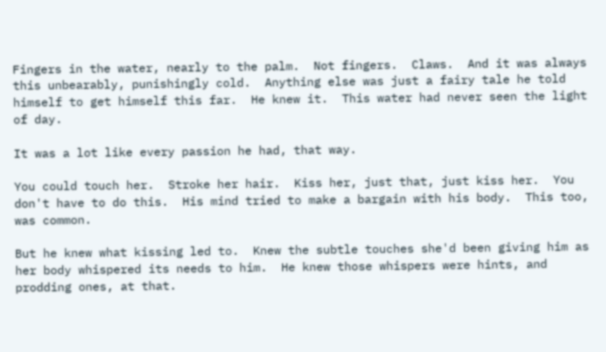Fingers in the water, nearly to the palm.  Not fingers.  Claws.  And it was always this unbearably, punishingly cold.  Anything else was just a fairy tale he told himself to get himself this far.  He knew it.  This water had never seen the light of day.

It was a lot like every passion he had, that way.

You could touch her.  Stroke her hair.  Kiss her, just that, just kiss her.  You don't have to do this.  His mind tried to make a bargain with his body.  This too, was common.

But he knew what kissing led to.  Knew the subtle touches she'd been giving him as her body whispered its needs to him.  He knew those whispers were hints, and prodding ones, at that.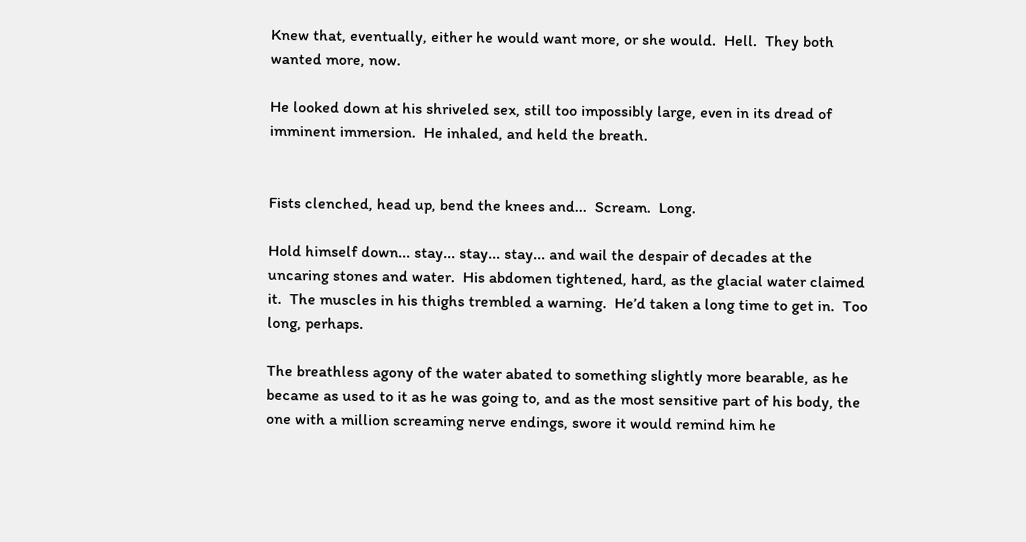Knew that, eventually, either he would want more, or she would.  Hell.  They both wanted more, now.

He looked down at his shriveled sex, still too impossibly large, even in its dread of imminent immersion.  He inhaled, and held the breath.


Fists clenched, head up, bend the knees and...  Scream.  Long.

Hold himself down... stay... stay... stay... and wail the despair of decades at the uncaring stones and water.  His abdomen tightened, hard, as the glacial water claimed it.  The muscles in his thighs trembled a warning.  He’d taken a long time to get in.  Too long, perhaps.

The breathless agony of the water abated to something slightly more bearable, as he became as used to it as he was going to, and as the most sensitive part of his body, the one with a million screaming nerve endings, swore it would remind him he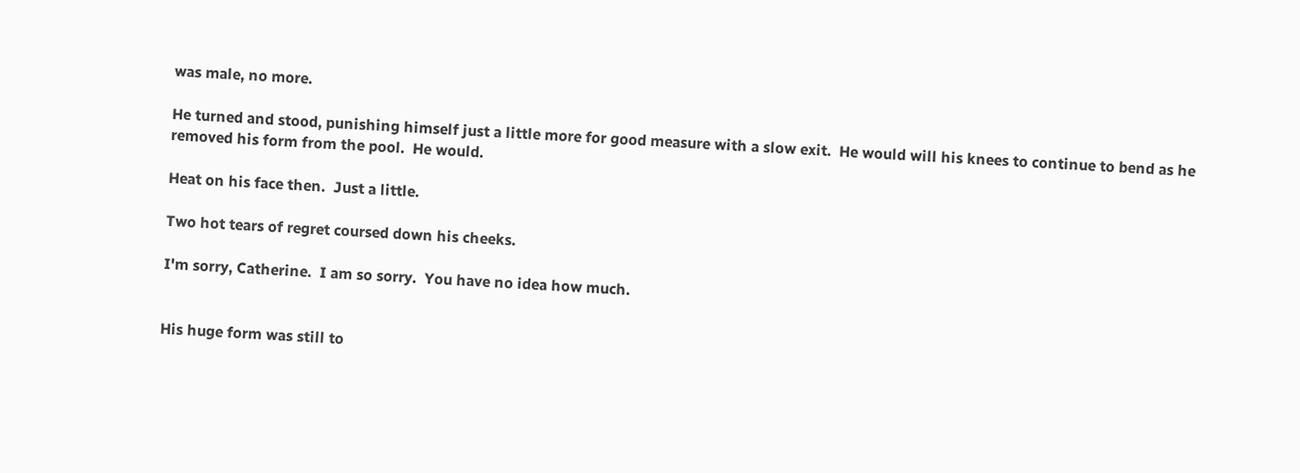was male, no more.

He turned and stood, punishing himself just a little more for good measure with a slow exit.  He would will his knees to continue to bend as he removed his form from the pool.  He would.

Heat on his face then.  Just a little.

Two hot tears of regret coursed down his cheeks.

I'm sorry, Catherine.  I am so sorry.  You have no idea how much.


His huge form was still to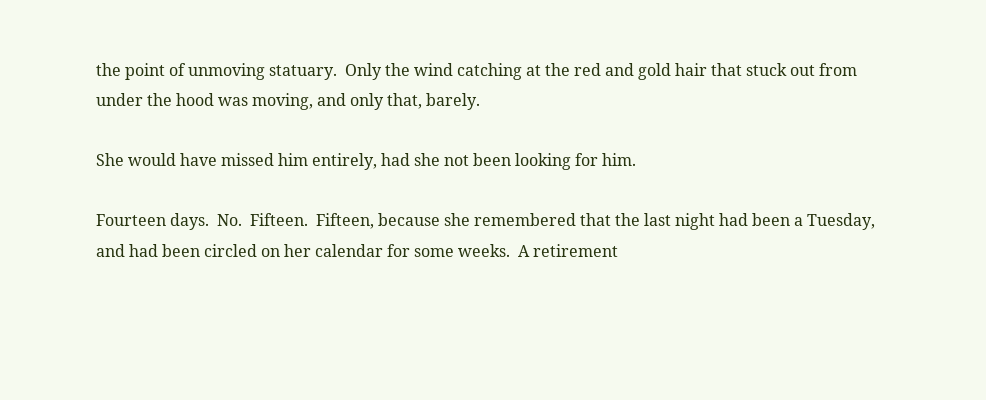the point of unmoving statuary.  Only the wind catching at the red and gold hair that stuck out from under the hood was moving, and only that, barely.

She would have missed him entirely, had she not been looking for him.

Fourteen days.  No.  Fifteen.  Fifteen, because she remembered that the last night had been a Tuesday, and had been circled on her calendar for some weeks.  A retirement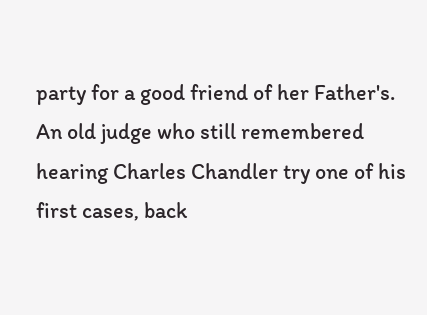party for a good friend of her Father's.  An old judge who still remembered hearing Charles Chandler try one of his first cases, back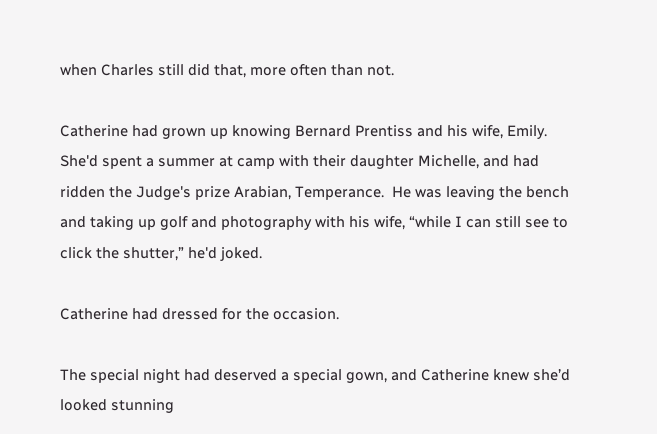when Charles still did that, more often than not.

Catherine had grown up knowing Bernard Prentiss and his wife, Emily.  She'd spent a summer at camp with their daughter Michelle, and had ridden the Judge's prize Arabian, Temperance.  He was leaving the bench and taking up golf and photography with his wife, “while I can still see to click the shutter,” he'd joked.

Catherine had dressed for the occasion.

The special night had deserved a special gown, and Catherine knew she’d looked stunning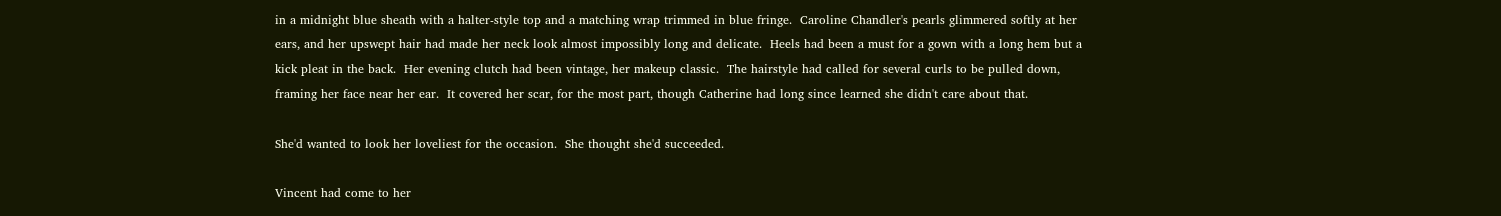in a midnight blue sheath with a halter-style top and a matching wrap trimmed in blue fringe.  Caroline Chandler's pearls glimmered softly at her ears, and her upswept hair had made her neck look almost impossibly long and delicate.  Heels had been a must for a gown with a long hem but a kick pleat in the back.  Her evening clutch had been vintage, her makeup classic.  The hairstyle had called for several curls to be pulled down, framing her face near her ear.  It covered her scar, for the most part, though Catherine had long since learned she didn't care about that.

She'd wanted to look her loveliest for the occasion.  She thought she'd succeeded.

Vincent had come to her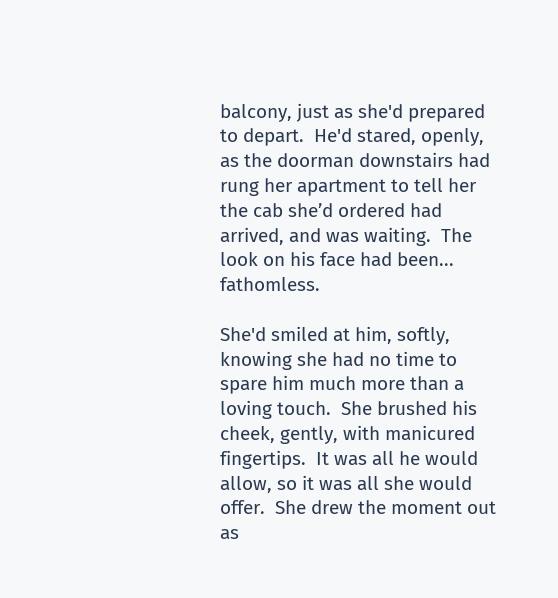balcony, just as she'd prepared to depart.  He'd stared, openly, as the doorman downstairs had rung her apartment to tell her the cab she’d ordered had arrived, and was waiting.  The look on his face had been... fathomless.

She'd smiled at him, softly, knowing she had no time to spare him much more than a loving touch.  She brushed his cheek, gently, with manicured fingertips.  It was all he would allow, so it was all she would offer.  She drew the moment out as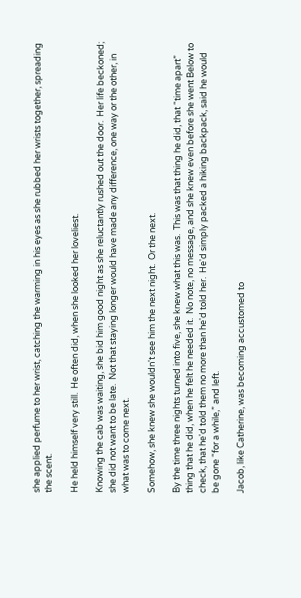she applied perfume to her wrist, catching the warming in his eyes as she rubbed her wrists together, spreading the scent.

He held himself very still.  He often did, when she looked her loveliest.

Knowing the cab was waiting, she bid him good night as she reluctantly rushed out the door.  Her life beckoned; she did not want to be late.  Not that staying longer would have made any difference, one way or the other, in what was to come next.

Somehow, she knew she wouldn't see him the next night.  Or the next.

By the time three nights turned into five, she knew what this was.  This was that thing he did, that “time apart” thing that he did, when he felt he needed it.  No note, no message, and she knew even before she went Below to check, that he'd told them no more than he'd told her.  He'd simply packed a hiking backpack, said he would be gone “for a while,” and left.

Jacob, like Catherine, was becoming accustomed to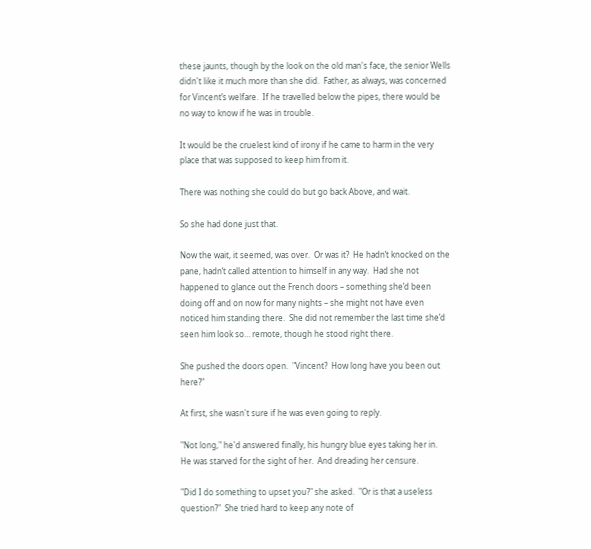these jaunts, though by the look on the old man's face, the senior Wells didn't like it much more than she did.  Father, as always, was concerned for Vincent’s welfare.  If he travelled below the pipes, there would be no way to know if he was in trouble.

It would be the cruelest kind of irony if he came to harm in the very place that was supposed to keep him from it.

There was nothing she could do but go back Above, and wait.

So she had done just that.

Now the wait, it seemed, was over.  Or was it?  He hadn’t knocked on the pane, hadn’t called attention to himself in any way.  Had she not happened to glance out the French doors – something she’d been doing off and on now for many nights – she might not have even noticed him standing there.  She did not remember the last time she’d seen him look so… remote, though he stood right there.

She pushed the doors open.  "Vincent?  How long have you been out here?"

At first, she wasn't sure if he was even going to reply.

"Not long," he'd answered finally, his hungry blue eyes taking her in.  He was starved for the sight of her.  And dreading her censure.

"Did I do something to upset you?" she asked.  "Or is that a useless question?"  She tried hard to keep any note of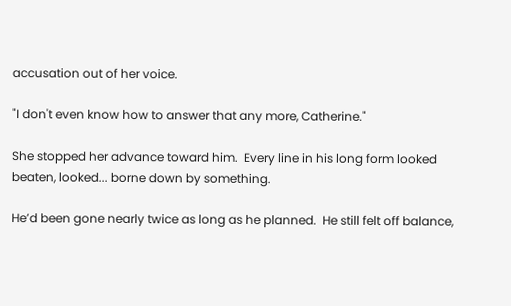accusation out of her voice.

"I don't even know how to answer that any more, Catherine."

She stopped her advance toward him.  Every line in his long form looked beaten, looked... borne down by something.

He’d been gone nearly twice as long as he planned.  He still felt off balance,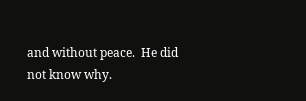and without peace.  He did not know why.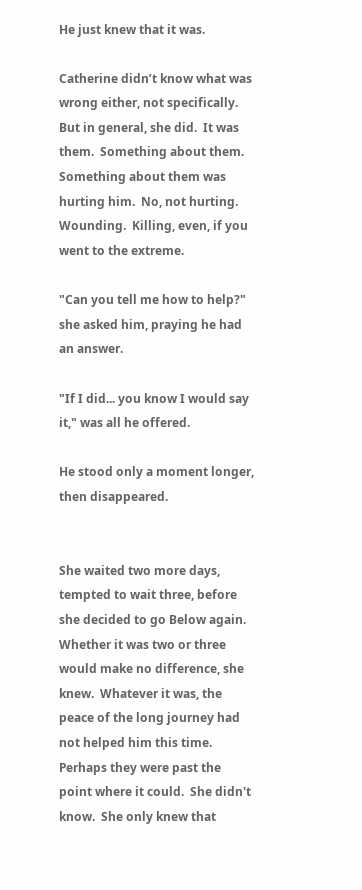He just knew that it was.

Catherine didn’t know what was wrong either, not specifically.  But in general, she did.  It was them.  Something about them.  Something about them was hurting him.  No, not hurting.  Wounding.  Killing, even, if you went to the extreme.

"Can you tell me how to help?" she asked him, praying he had an answer.

"If I did... you know I would say it," was all he offered.

He stood only a moment longer, then disappeared.


She waited two more days, tempted to wait three, before she decided to go Below again.  Whether it was two or three would make no difference, she knew.  Whatever it was, the peace of the long journey had not helped him this time.  Perhaps they were past the point where it could.  She didn't know.  She only knew that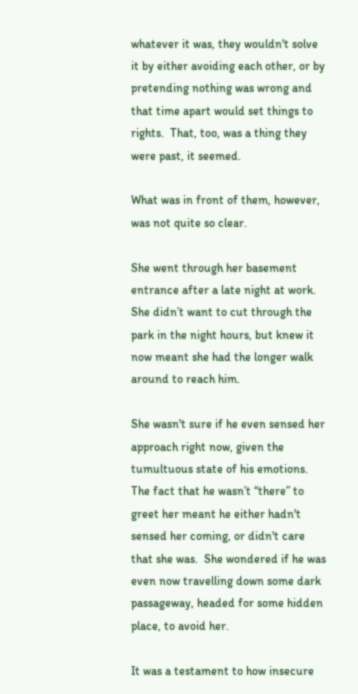whatever it was, they wouldn't solve it by either avoiding each other, or by pretending nothing was wrong and that time apart would set things to rights.  That, too, was a thing they were past, it seemed.

What was in front of them, however, was not quite so clear.

She went through her basement entrance after a late night at work.  She didn’t want to cut through the park in the night hours, but knew it now meant she had the longer walk around to reach him.

She wasn't sure if he even sensed her approach right now, given the tumultuous state of his emotions.  The fact that he wasn’t “there” to greet her meant he either hadn't sensed her coming, or didn't care that she was.  She wondered if he was even now travelling down some dark passageway, headed for some hidden place, to avoid her.

It was a testament to how insecure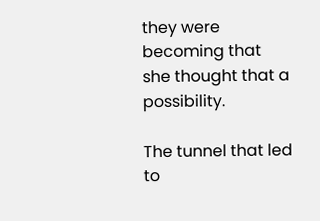they were becoming that she thought that a possibility.

The tunnel that led to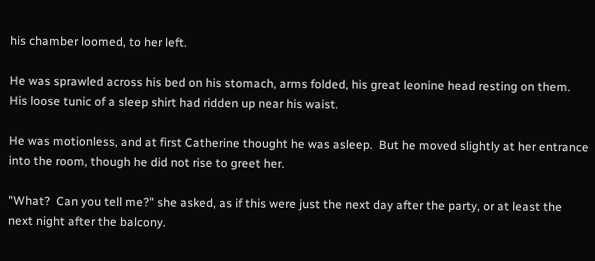his chamber loomed, to her left.

He was sprawled across his bed on his stomach, arms folded, his great leonine head resting on them.  His loose tunic of a sleep shirt had ridden up near his waist.

He was motionless, and at first Catherine thought he was asleep.  But he moved slightly at her entrance into the room, though he did not rise to greet her.

"What?  Can you tell me?" she asked, as if this were just the next day after the party, or at least the next night after the balcony.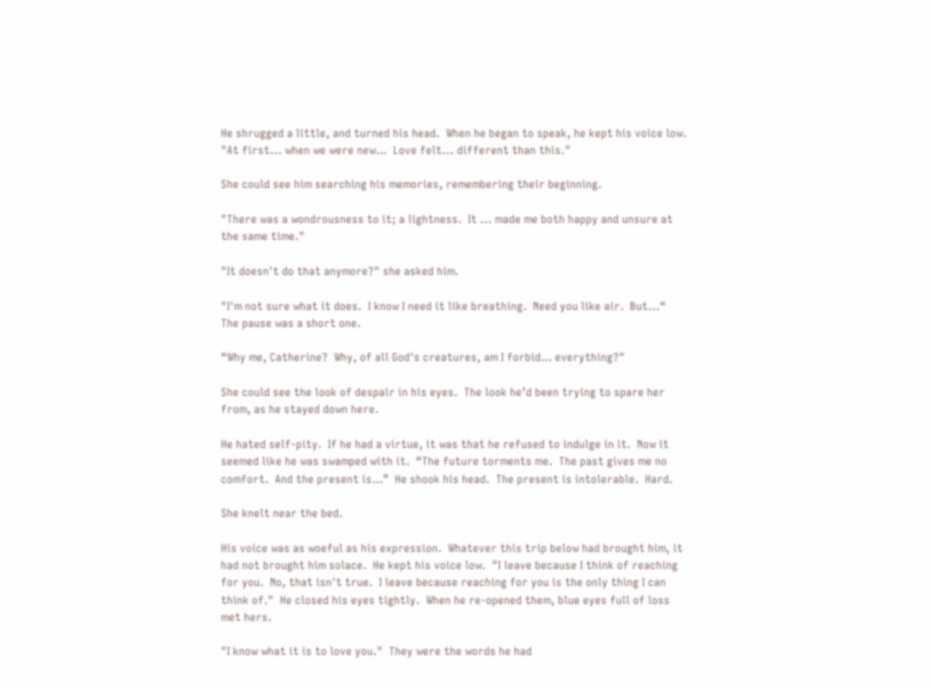He shrugged a little, and turned his head.  When he began to speak, he kept his voice low.  "At first... when we were new…  Love felt... different than this."

She could see him searching his memories, remembering their beginning.

"There was a wondrousness to it; a lightness.  It ... made me both happy and unsure at the same time."

"It doesn't do that anymore?" she asked him.

"I'm not sure what it does.  I know I need it like breathing.  Need you like air.  But...“  The pause was a short one.

“Why me, Catherine?  Why, of all God's creatures, am I forbid… everything?"

She could see the look of despair in his eyes.  The look he’d been trying to spare her from, as he stayed down here.

He hated self-pity.  If he had a virtue, it was that he refused to indulge in it.  Now it seemed like he was swamped with it.  “The future torments me.  The past gives me no comfort.  And the present is…”  He shook his head.  The present is intolerable.  Hard.

She knelt near the bed.

His voice was as woeful as his expression.  Whatever this trip below had brought him, it had not brought him solace.  He kept his voice low.  "I leave because I think of reaching for you.  No, that isn't true.  I leave because reaching for you is the only thing I can think of."  He closed his eyes tightly.  When he re-opened them, blue eyes full of loss met hers.

"I know what it is to love you."  They were the words he had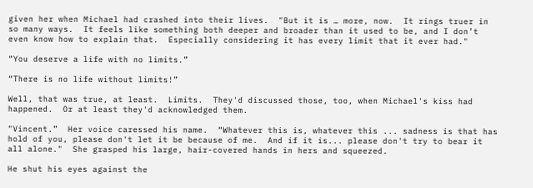given her when Michael had crashed into their lives.  "But it is … more, now.  It rings truer in so many ways.  It feels like something both deeper and broader than it used to be, and I don’t even know how to explain that.  Especially considering it has every limit that it ever had."

“You deserve a life with no limits.”

“There is no life without limits!”

Well, that was true, at least.  Limits.  They'd discussed those, too, when Michael's kiss had happened.  Or at least they'd acknowledged them.

"Vincent.”  Her voice caressed his name.  “Whatever this is, whatever this ... sadness is that has hold of you, please don't let it be because of me.  And if it is... please don't try to bear it all alone."  She grasped his large, hair-covered hands in hers and squeezed.

He shut his eyes against the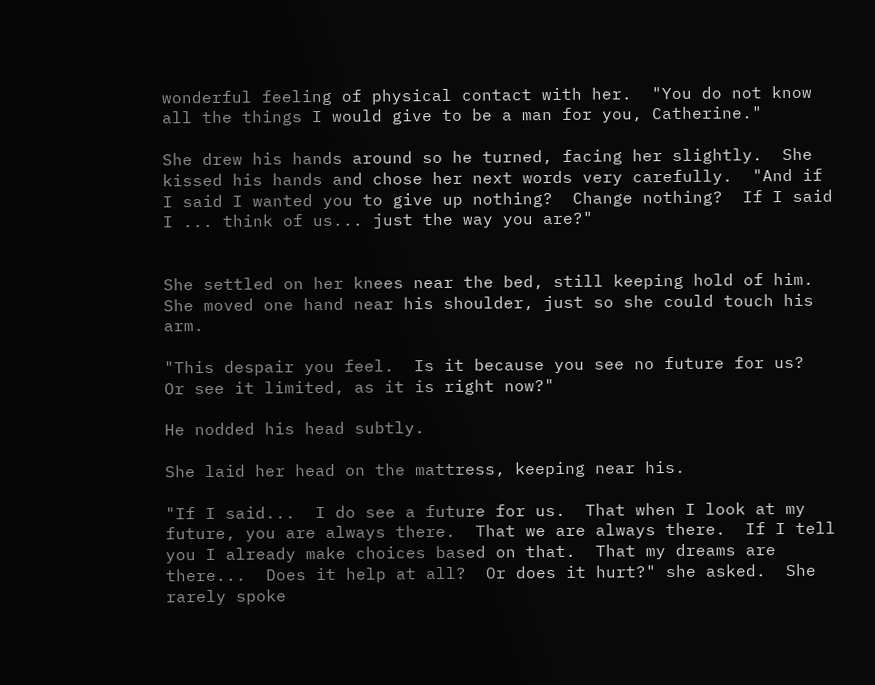wonderful feeling of physical contact with her.  "You do not know all the things I would give to be a man for you, Catherine."

She drew his hands around so he turned, facing her slightly.  She kissed his hands and chose her next words very carefully.  "And if I said I wanted you to give up nothing?  Change nothing?  If I said I ... think of us... just the way you are?"


She settled on her knees near the bed, still keeping hold of him.  She moved one hand near his shoulder, just so she could touch his arm.

"This despair you feel.  Is it because you see no future for us?  Or see it limited, as it is right now?"

He nodded his head subtly.

She laid her head on the mattress, keeping near his.

"If I said...  I do see a future for us.  That when I look at my future, you are always there.  That we are always there.  If I tell you I already make choices based on that.  That my dreams are there...  Does it help at all?  Or does it hurt?" she asked.  She rarely spoke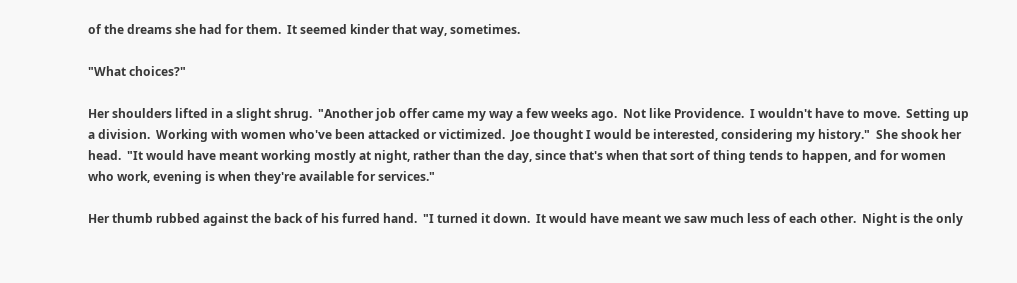of the dreams she had for them.  It seemed kinder that way, sometimes.

"What choices?"

Her shoulders lifted in a slight shrug.  "Another job offer came my way a few weeks ago.  Not like Providence.  I wouldn't have to move.  Setting up a division.  Working with women who've been attacked or victimized.  Joe thought I would be interested, considering my history."  She shook her head.  "It would have meant working mostly at night, rather than the day, since that's when that sort of thing tends to happen, and for women who work, evening is when they're available for services."

Her thumb rubbed against the back of his furred hand.  "I turned it down.  It would have meant we saw much less of each other.  Night is the only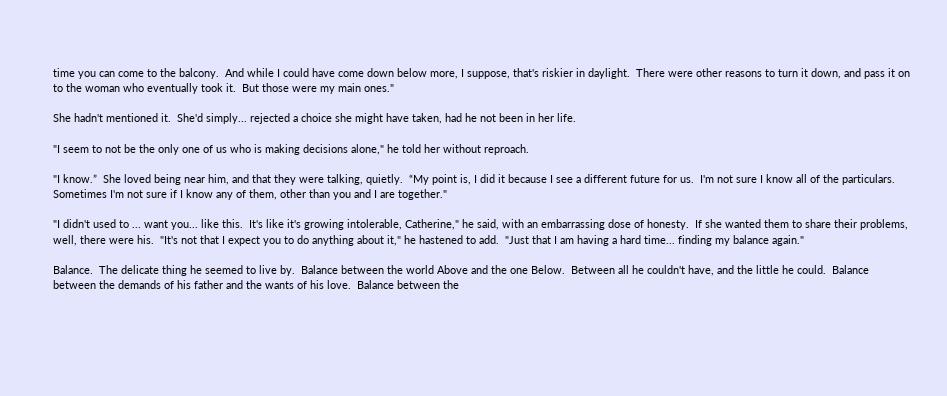time you can come to the balcony.  And while I could have come down below more, I suppose, that's riskier in daylight.  There were other reasons to turn it down, and pass it on to the woman who eventually took it.  But those were my main ones."

She hadn't mentioned it.  She'd simply... rejected a choice she might have taken, had he not been in her life.

"I seem to not be the only one of us who is making decisions alone," he told her without reproach.

"I know.”  She loved being near him, and that they were talking, quietly.  “My point is, I did it because I see a different future for us.  I'm not sure I know all of the particulars.  Sometimes I'm not sure if I know any of them, other than you and I are together."

"I didn't used to ... want you... like this.  It's like it's growing intolerable, Catherine," he said, with an embarrassing dose of honesty.  If she wanted them to share their problems, well, there were his.  "It's not that I expect you to do anything about it," he hastened to add.  "Just that I am having a hard time... finding my balance again."

Balance.  The delicate thing he seemed to live by.  Balance between the world Above and the one Below.  Between all he couldn't have, and the little he could.  Balance between the demands of his father and the wants of his love.  Balance between the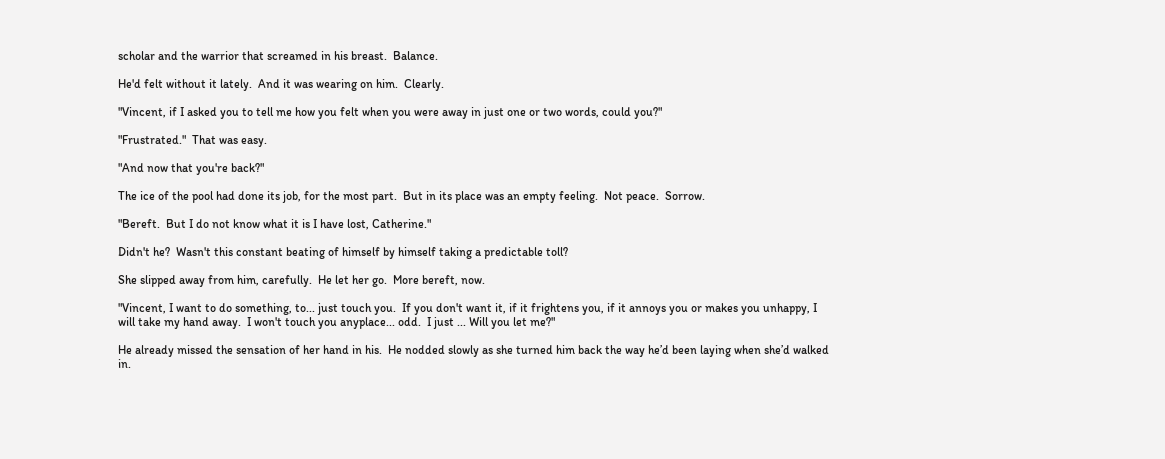scholar and the warrior that screamed in his breast.  Balance.

He'd felt without it lately.  And it was wearing on him.  Clearly.

"Vincent, if I asked you to tell me how you felt when you were away in just one or two words, could you?"

"Frustrated."  That was easy.

"And now that you're back?"

The ice of the pool had done its job, for the most part.  But in its place was an empty feeling.  Not peace.  Sorrow.

"Bereft.  But I do not know what it is I have lost, Catherine."

Didn't he?  Wasn't this constant beating of himself by himself taking a predictable toll?

She slipped away from him, carefully.  He let her go.  More bereft, now.

"Vincent, I want to do something, to... just touch you.  If you don't want it, if it frightens you, if it annoys you or makes you unhappy, I will take my hand away.  I won't touch you anyplace... odd.  I just ... Will you let me?"

He already missed the sensation of her hand in his.  He nodded slowly as she turned him back the way he’d been laying when she’d walked in.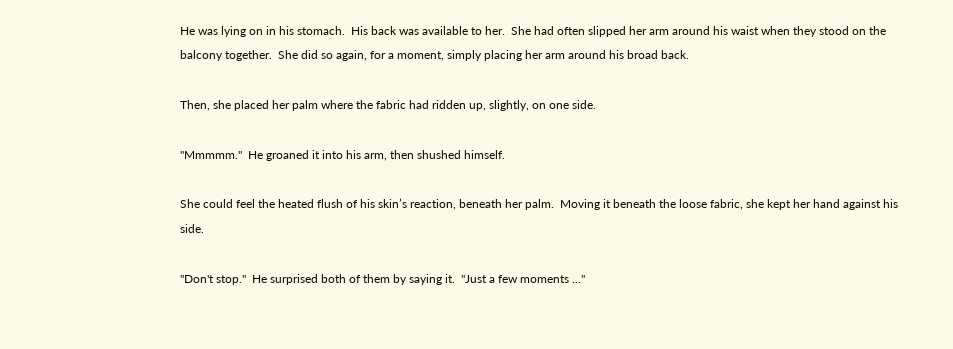He was lying on in his stomach.  His back was available to her.  She had often slipped her arm around his waist when they stood on the balcony together.  She did so again, for a moment, simply placing her arm around his broad back.

Then, she placed her palm where the fabric had ridden up, slightly, on one side.

"Mmmmm."  He groaned it into his arm, then shushed himself.

She could feel the heated flush of his skin’s reaction, beneath her palm.  Moving it beneath the loose fabric, she kept her hand against his side.

"Don't stop."  He surprised both of them by saying it.  "Just a few moments ..."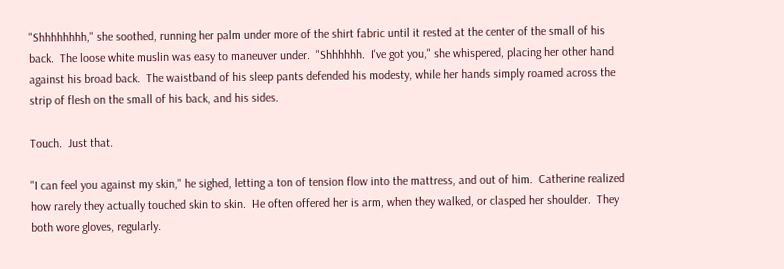"Shhhhhhhh," she soothed, running her palm under more of the shirt fabric until it rested at the center of the small of his back.  The loose white muslin was easy to maneuver under.  "Shhhhhh.  I've got you," she whispered, placing her other hand against his broad back.  The waistband of his sleep pants defended his modesty, while her hands simply roamed across the strip of flesh on the small of his back, and his sides.

Touch.  Just that.

"I can feel you against my skin," he sighed, letting a ton of tension flow into the mattress, and out of him.  Catherine realized how rarely they actually touched skin to skin.  He often offered her is arm, when they walked, or clasped her shoulder.  They both wore gloves, regularly.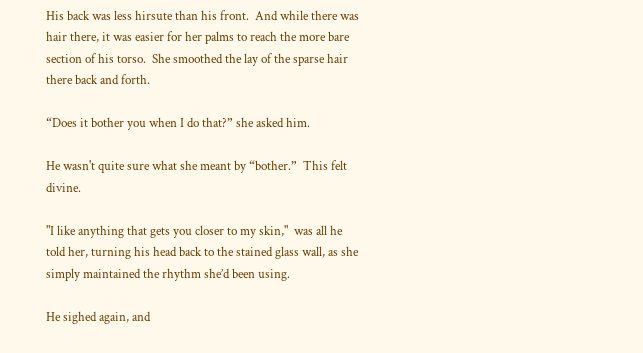His back was less hirsute than his front.  And while there was hair there, it was easier for her palms to reach the more bare section of his torso.  She smoothed the lay of the sparse hair there back and forth.

“Does it bother you when I do that?” she asked him.

He wasn't quite sure what she meant by “bother.”  This felt divine.

"I like anything that gets you closer to my skin,"  was all he told her, turning his head back to the stained glass wall, as she simply maintained the rhythm she’d been using.

He sighed again, and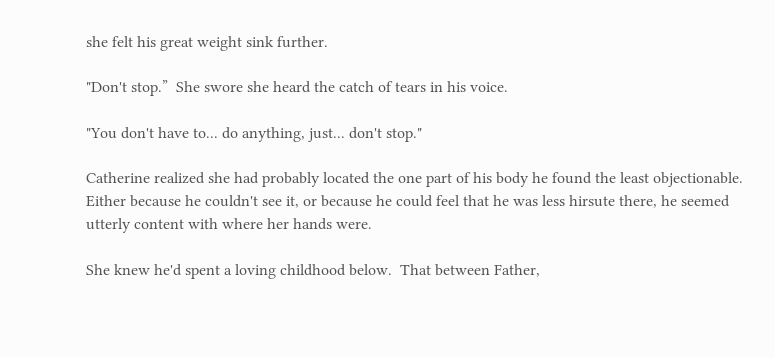she felt his great weight sink further.

"Don't stop.”  She swore she heard the catch of tears in his voice.

"You don't have to... do anything, just... don't stop."

Catherine realized she had probably located the one part of his body he found the least objectionable.  Either because he couldn't see it, or because he could feel that he was less hirsute there, he seemed utterly content with where her hands were.

She knew he'd spent a loving childhood below.  That between Father,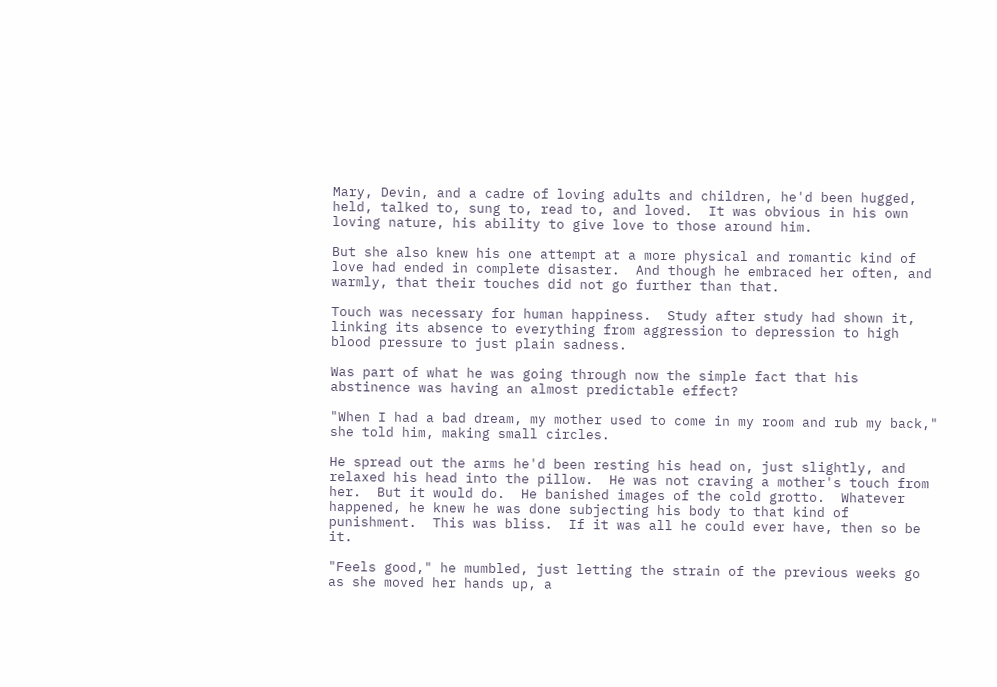Mary, Devin, and a cadre of loving adults and children, he'd been hugged, held, talked to, sung to, read to, and loved.  It was obvious in his own loving nature, his ability to give love to those around him.

But she also knew his one attempt at a more physical and romantic kind of love had ended in complete disaster.  And though he embraced her often, and warmly, that their touches did not go further than that.

Touch was necessary for human happiness.  Study after study had shown it, linking its absence to everything from aggression to depression to high blood pressure to just plain sadness.

Was part of what he was going through now the simple fact that his abstinence was having an almost predictable effect?

"When I had a bad dream, my mother used to come in my room and rub my back," she told him, making small circles.

He spread out the arms he'd been resting his head on, just slightly, and relaxed his head into the pillow.  He was not craving a mother's touch from her.  But it would do.  He banished images of the cold grotto.  Whatever happened, he knew he was done subjecting his body to that kind of punishment.  This was bliss.  If it was all he could ever have, then so be it.

"Feels good," he mumbled, just letting the strain of the previous weeks go as she moved her hands up, a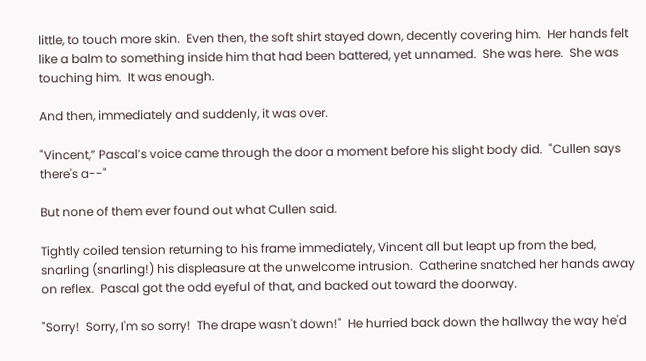little, to touch more skin.  Even then, the soft shirt stayed down, decently covering him.  Her hands felt like a balm to something inside him that had been battered, yet unnamed.  She was here.  She was touching him.  It was enough.

And then, immediately and suddenly, it was over.

"Vincent,” Pascal’s voice came through the door a moment before his slight body did.  "Cullen says there's a--"

But none of them ever found out what Cullen said.

Tightly coiled tension returning to his frame immediately, Vincent all but leapt up from the bed, snarling (snarling!) his displeasure at the unwelcome intrusion.  Catherine snatched her hands away on reflex.  Pascal got the odd eyeful of that, and backed out toward the doorway.

"Sorry!  Sorry, I'm so sorry!  The drape wasn't down!"  He hurried back down the hallway the way he'd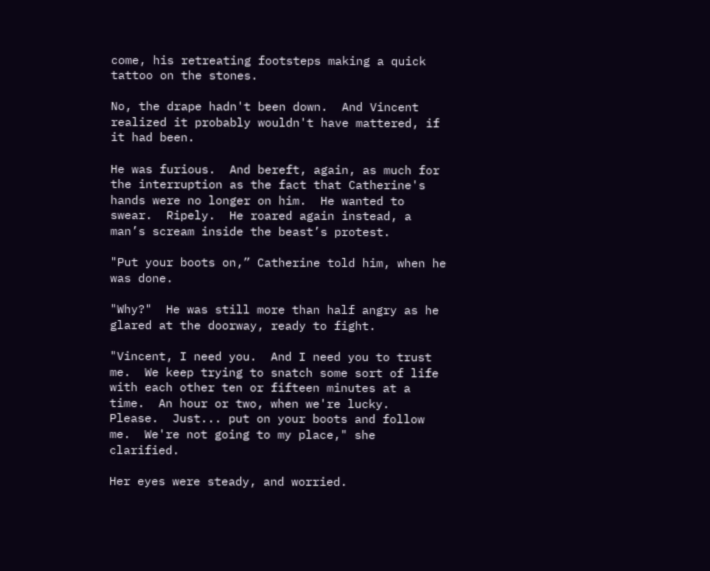come, his retreating footsteps making a quick tattoo on the stones.

No, the drape hadn't been down.  And Vincent realized it probably wouldn't have mattered, if it had been.

He was furious.  And bereft, again, as much for the interruption as the fact that Catherine's hands were no longer on him.  He wanted to swear.  Ripely.  He roared again instead, a man’s scream inside the beast’s protest.

"Put your boots on,” Catherine told him, when he was done.

"Why?"  He was still more than half angry as he glared at the doorway, ready to fight.

"Vincent, I need you.  And I need you to trust me.  We keep trying to snatch some sort of life with each other ten or fifteen minutes at a time.  An hour or two, when we're lucky.  Please.  Just... put on your boots and follow me.  We're not going to my place," she clarified.

Her eyes were steady, and worried.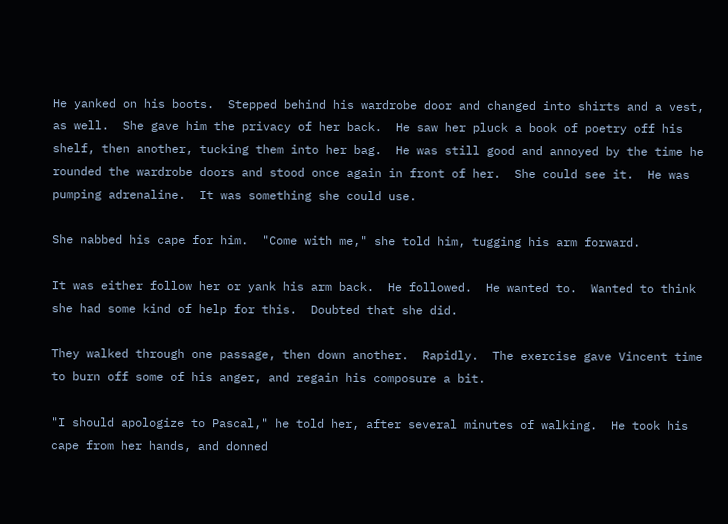He yanked on his boots.  Stepped behind his wardrobe door and changed into shirts and a vest, as well.  She gave him the privacy of her back.  He saw her pluck a book of poetry off his shelf, then another, tucking them into her bag.  He was still good and annoyed by the time he rounded the wardrobe doors and stood once again in front of her.  She could see it.  He was pumping adrenaline.  It was something she could use.

She nabbed his cape for him.  "Come with me," she told him, tugging his arm forward.

It was either follow her or yank his arm back.  He followed.  He wanted to.  Wanted to think she had some kind of help for this.  Doubted that she did.

They walked through one passage, then down another.  Rapidly.  The exercise gave Vincent time to burn off some of his anger, and regain his composure a bit.

"I should apologize to Pascal," he told her, after several minutes of walking.  He took his cape from her hands, and donned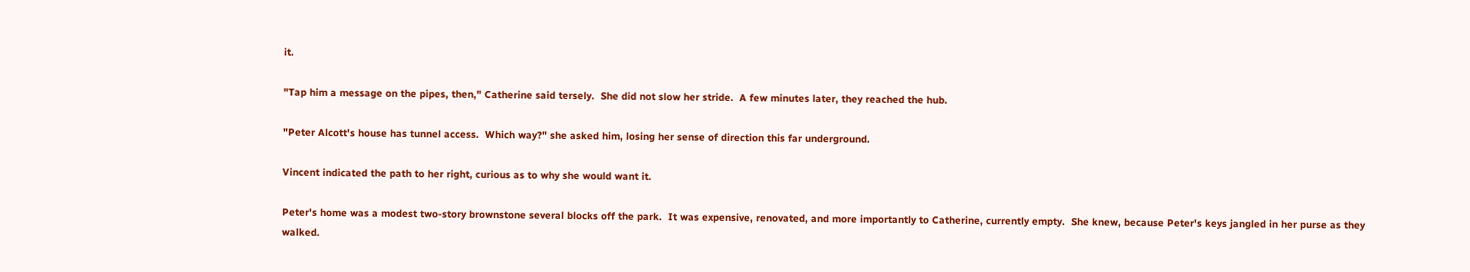it.

"Tap him a message on the pipes, then," Catherine said tersely.  She did not slow her stride.  A few minutes later, they reached the hub.

"Peter Alcott's house has tunnel access.  Which way?" she asked him, losing her sense of direction this far underground.

Vincent indicated the path to her right, curious as to why she would want it.

Peter's home was a modest two-story brownstone several blocks off the park.  It was expensive, renovated, and more importantly to Catherine, currently empty.  She knew, because Peter's keys jangled in her purse as they walked.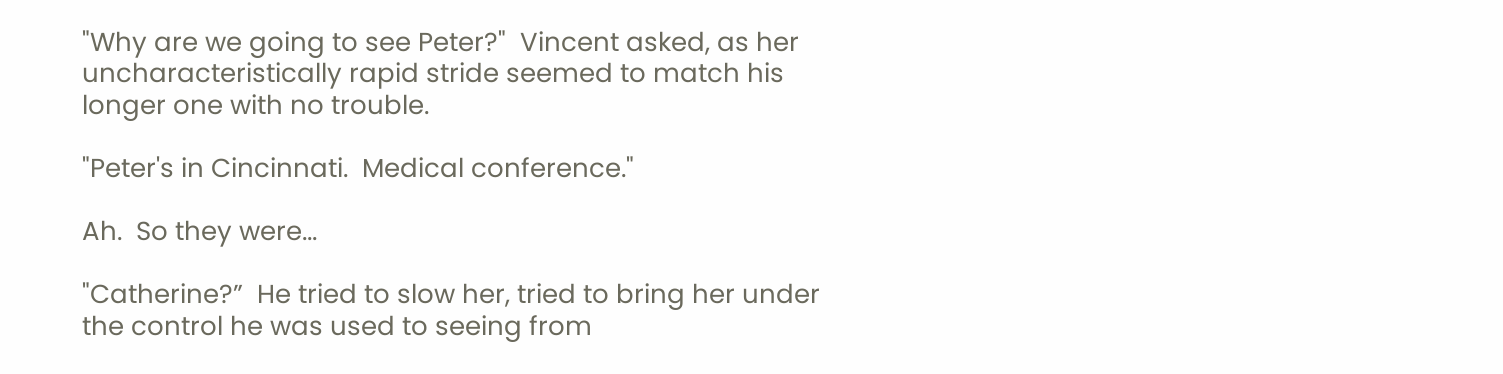"Why are we going to see Peter?"  Vincent asked, as her uncharacteristically rapid stride seemed to match his longer one with no trouble.

"Peter's in Cincinnati.  Medical conference."

Ah.  So they were...

"Catherine?”  He tried to slow her, tried to bring her under the control he was used to seeing from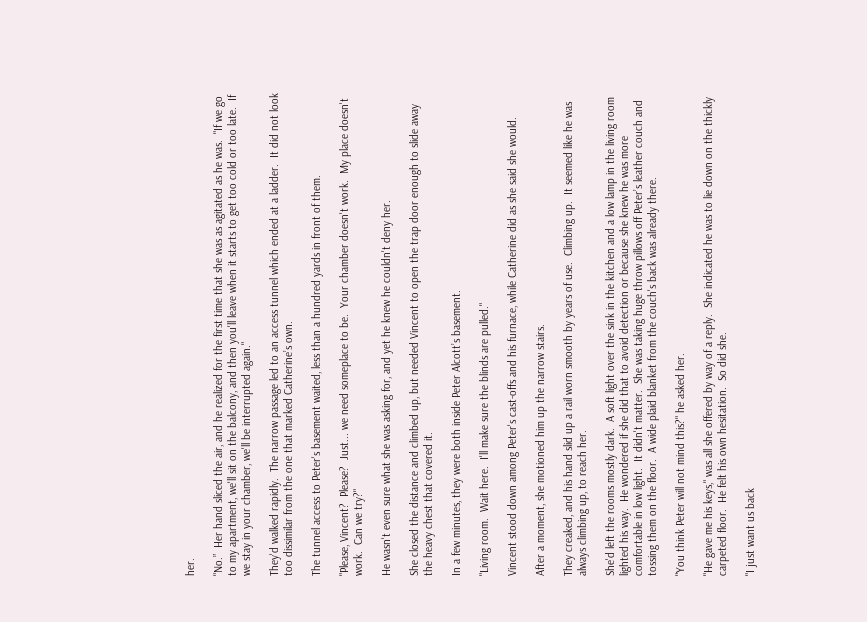her.

"No.”  Her hand sliced the air, and he realized for the first time that she was as agitated as he was.  "If we go to my apartment, we'll sit on the balcony, and then you'll leave when it starts to get too cold or too late.  If we stay in your chamber, we'll be interrupted again."

They'd walked rapidly.  The narrow passage led to an access tunnel which ended at a ladder.  It did not look too dissimilar from the one that marked Catherine’s own.

The tunnel access to Peter's basement waited, less than a hundred yards in front of them.

"Please, Vincent?  Please?  Just... we need someplace to be.  Your chamber doesn't work.  My place doesn't work.  Can we try?"

He wasn't even sure what she was asking for, and yet he knew he couldn't deny her.

She closed the distance and climbed up, but needed Vincent to open the trap door enough to slide away the heavy chest that covered it.

In a few minutes, they were both inside Peter Alcott’s basement.

"Living room.  Wait here.  I'll make sure the blinds are pulled."

Vincent stood down among Peter's cast-offs and his furnace, while Catherine did as she said she would.

After a moment, she motioned him up the narrow stairs.

They creaked, and his hand slid up a rail worn smooth by years of use.  Climbing up.  It seemed like he was always climbing up, to reach her.

She'd left the rooms mostly dark.  A soft light over the sink in the kitchen and a low lamp in the living room lighted his way.  He wondered if she did that to avoid detection or because she knew he was more comfortable in low light.  It didn't matter.  She was taking huge throw pillows off Peter’s leather couch and tossing them on the floor.  A wide plaid blanket from the couch's back was already there.

"You think Peter will not mind this?" he asked her.

"He gave me his keys," was all she offered by way of a reply.  She indicated he was to lie down on the thickly carpeted floor.  He felt his own hesitation.  So did she.

"I just want us back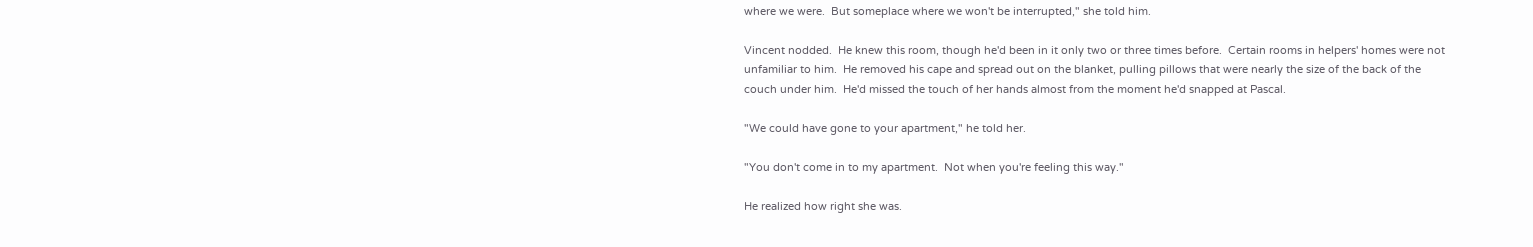where we were.  But someplace where we won't be interrupted," she told him.

Vincent nodded.  He knew this room, though he'd been in it only two or three times before.  Certain rooms in helpers' homes were not unfamiliar to him.  He removed his cape and spread out on the blanket, pulling pillows that were nearly the size of the back of the couch under him.  He'd missed the touch of her hands almost from the moment he'd snapped at Pascal.

"We could have gone to your apartment," he told her.

"You don't come in to my apartment.  Not when you're feeling this way."

He realized how right she was.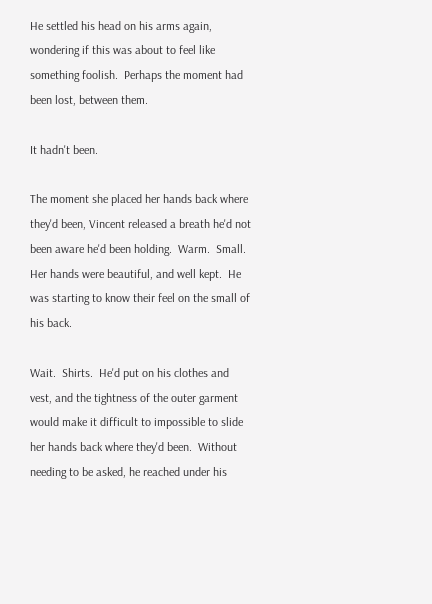He settled his head on his arms again, wondering if this was about to feel like something foolish.  Perhaps the moment had been lost, between them.

It hadn't been.

The moment she placed her hands back where they'd been, Vincent released a breath he'd not been aware he'd been holding.  Warm.  Small.  Her hands were beautiful, and well kept.  He was starting to know their feel on the small of his back.

Wait.  Shirts.  He'd put on his clothes and vest, and the tightness of the outer garment would make it difficult to impossible to slide her hands back where they'd been.  Without needing to be asked, he reached under his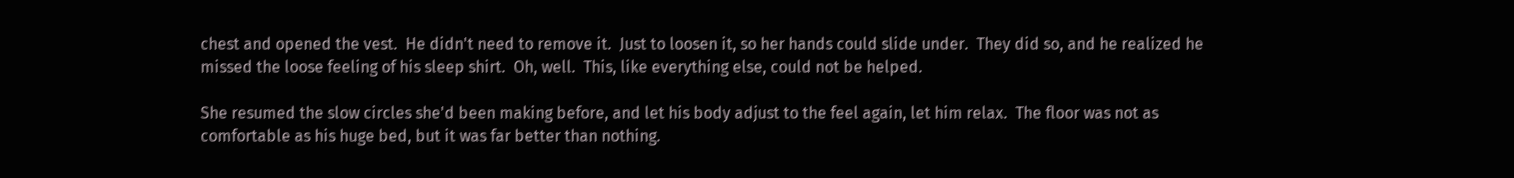chest and opened the vest.  He didn't need to remove it.  Just to loosen it, so her hands could slide under.  They did so, and he realized he missed the loose feeling of his sleep shirt.  Oh, well.  This, like everything else, could not be helped.

She resumed the slow circles she'd been making before, and let his body adjust to the feel again, let him relax.  The floor was not as comfortable as his huge bed, but it was far better than nothing.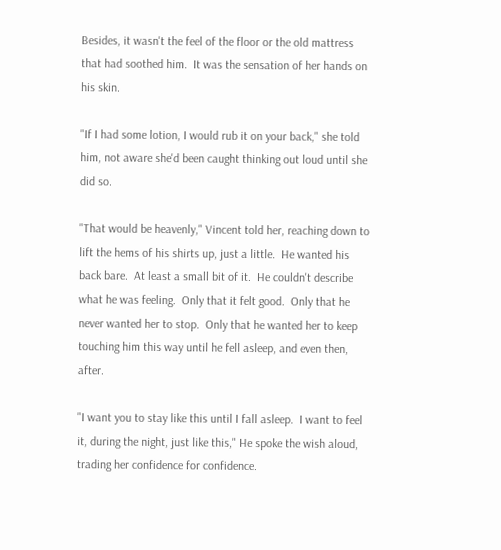Besides, it wasn't the feel of the floor or the old mattress that had soothed him.  It was the sensation of her hands on his skin.

"If I had some lotion, I would rub it on your back," she told him, not aware she'd been caught thinking out loud until she did so.

"That would be heavenly," Vincent told her, reaching down to lift the hems of his shirts up, just a little.  He wanted his back bare.  At least a small bit of it.  He couldn't describe what he was feeling.  Only that it felt good.  Only that he never wanted her to stop.  Only that he wanted her to keep touching him this way until he fell asleep, and even then, after.

"I want you to stay like this until I fall asleep.  I want to feel it, during the night, just like this," He spoke the wish aloud, trading her confidence for confidence.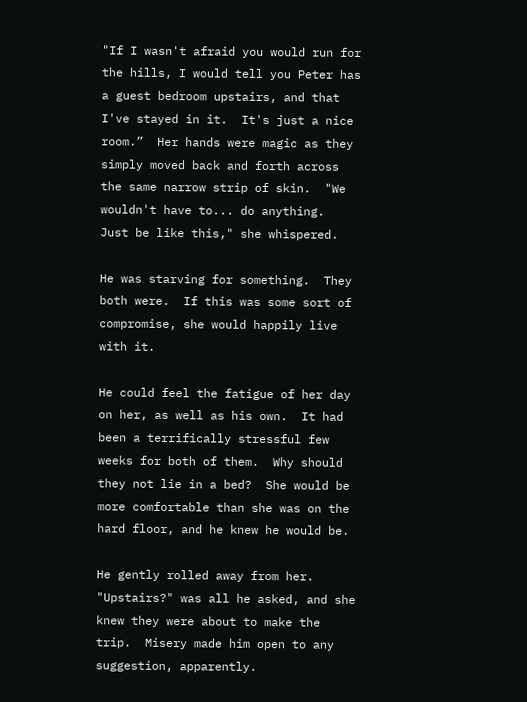"If I wasn't afraid you would run for the hills, I would tell you Peter has a guest bedroom upstairs, and that I've stayed in it.  It's just a nice room.”  Her hands were magic as they simply moved back and forth across the same narrow strip of skin.  "We wouldn't have to... do anything.  Just be like this," she whispered.

He was starving for something.  They both were.  If this was some sort of compromise, she would happily live with it.

He could feel the fatigue of her day on her, as well as his own.  It had been a terrifically stressful few weeks for both of them.  Why should they not lie in a bed?  She would be more comfortable than she was on the hard floor, and he knew he would be.

He gently rolled away from her.  "Upstairs?" was all he asked, and she knew they were about to make the trip.  Misery made him open to any suggestion, apparently.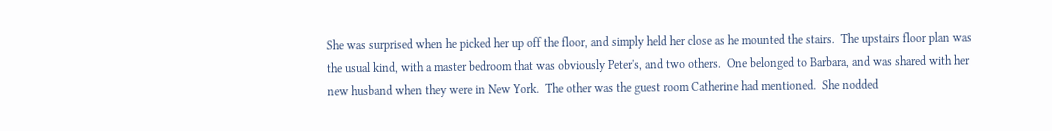She was surprised when he picked her up off the floor, and simply held her close as he mounted the stairs.  The upstairs floor plan was the usual kind, with a master bedroom that was obviously Peter's, and two others.  One belonged to Barbara, and was shared with her new husband when they were in New York.  The other was the guest room Catherine had mentioned.  She nodded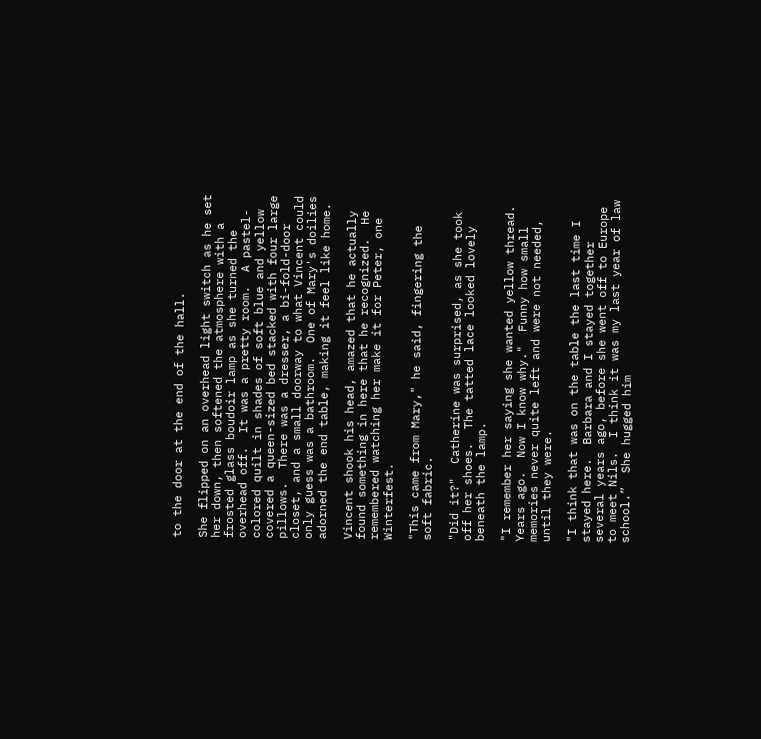to the door at the end of the hall.

She flipped on an overhead light switch as he set her down, then softened the atmosphere with a frosted glass boudoir lamp as she turned the overhead off.  It was a pretty room.  A pastel-colored quilt in shades of soft blue and yellow covered a queen-sized bed stacked with four large pillows.  There was a dresser, a bi-fold-door closet, and a small doorway to what Vincent could only guess was a bathroom.  One of Mary's doilies adorned the end table, making it feel like home.

Vincent shook his head, amazed that he actually found something in here that he recognized.  He remembered watching her make it for Peter, one Winterfest.

"This came from Mary," he said, fingering the soft fabric.

"Did it?"  Catherine was surprised, as she took off her shoes.  The tatted lace looked lovely beneath the lamp.

"I remember her saying she wanted yellow thread.  Years ago.  Now I know why."  Funny how small memories never quite left and were not needed, until they were.

"I think that was on the table the last time I stayed here.  Barbara and I stayed together several years ago, before she went off to Europe to meet Nils.  I think it was my last year of law school.”  She hugged him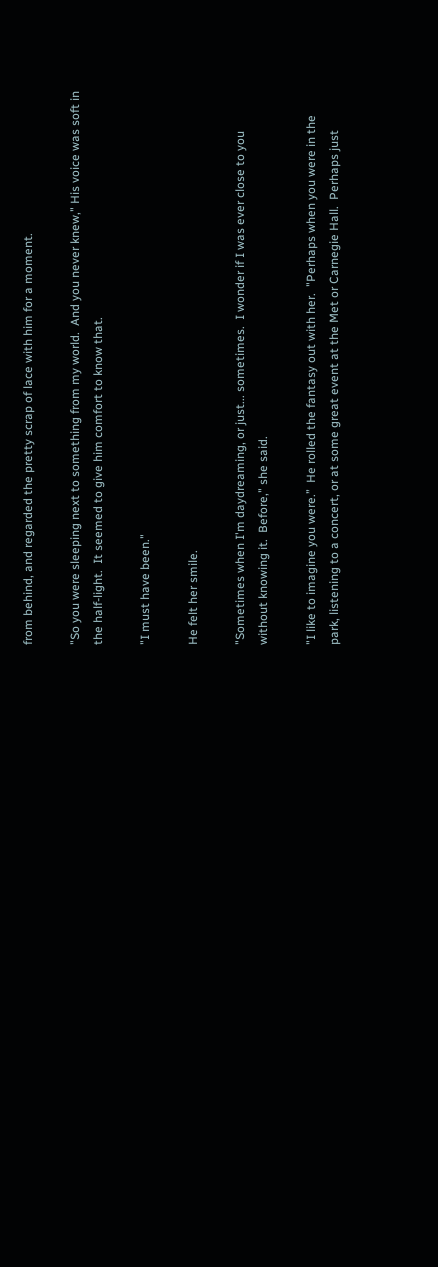from behind, and regarded the pretty scrap of lace with him for a moment.

"So you were sleeping next to something from my world.  And you never knew," His voice was soft in the half-light.  It seemed to give him comfort to know that.

"I must have been."

He felt her smile.

"Sometimes when I'm daydreaming, or just... sometimes.  I wonder if I was ever close to you without knowing it.  Before," she said.

"I like to imagine you were.”  He rolled the fantasy out with her.  "Perhaps when you were in the park, listening to a concert, or at some great event at the Met or Carnegie Hall.  Perhaps just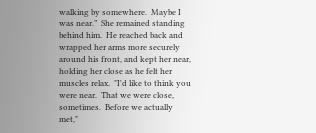walking by somewhere.  Maybe I was near.”  She remained standing behind him.  He reached back and wrapped her arms more securely around his front, and kept her near, holding her close as he felt her muscles relax.  "I'd like to think you were near.  That we were close, sometimes.  Before we actually met,"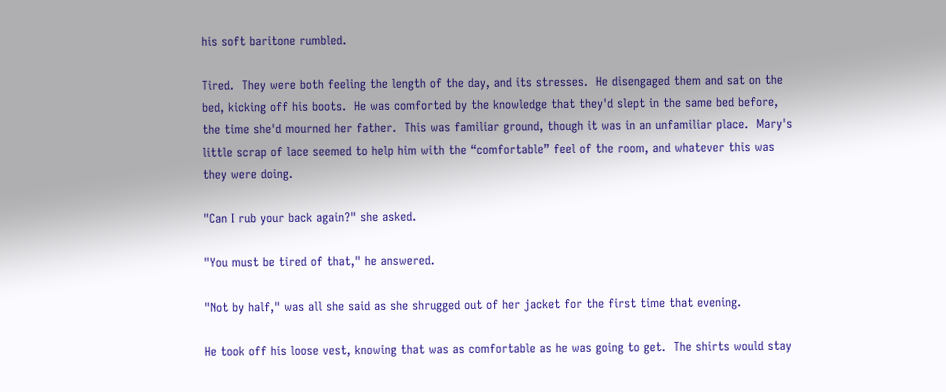his soft baritone rumbled.

Tired.  They were both feeling the length of the day, and its stresses.  He disengaged them and sat on the bed, kicking off his boots.  He was comforted by the knowledge that they'd slept in the same bed before, the time she'd mourned her father.  This was familiar ground, though it was in an unfamiliar place.  Mary's little scrap of lace seemed to help him with the “comfortable” feel of the room, and whatever this was they were doing.

"Can I rub your back again?" she asked.

"You must be tired of that," he answered.

"Not by half," was all she said as she shrugged out of her jacket for the first time that evening.

He took off his loose vest, knowing that was as comfortable as he was going to get.  The shirts would stay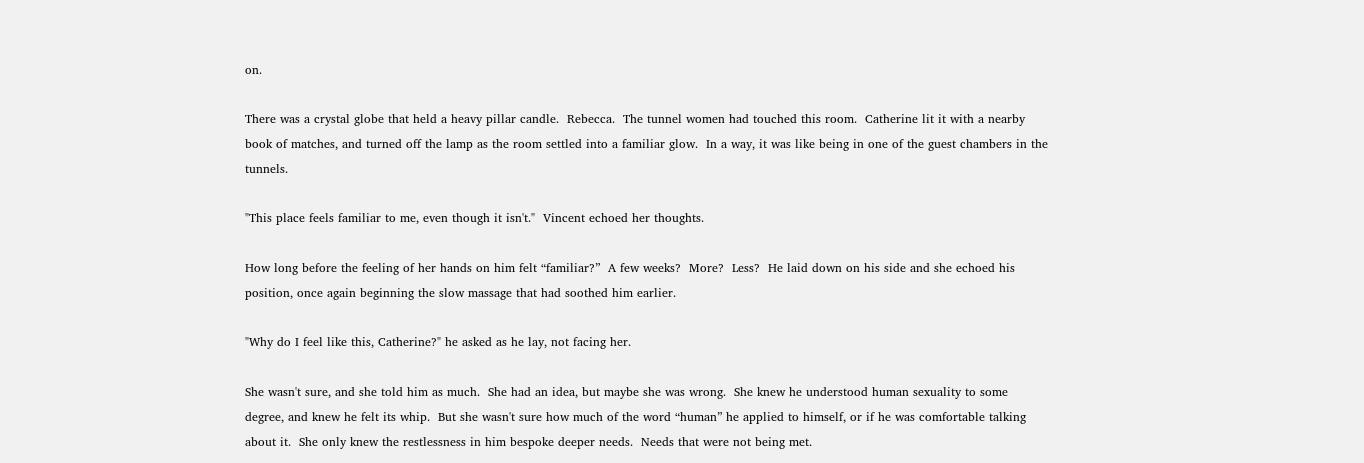on.

There was a crystal globe that held a heavy pillar candle.  Rebecca.  The tunnel women had touched this room.  Catherine lit it with a nearby book of matches, and turned off the lamp as the room settled into a familiar glow.  In a way, it was like being in one of the guest chambers in the tunnels.

"This place feels familiar to me, even though it isn't."  Vincent echoed her thoughts.

How long before the feeling of her hands on him felt “familiar?”  A few weeks?  More?  Less?  He laid down on his side and she echoed his position, once again beginning the slow massage that had soothed him earlier.

"Why do I feel like this, Catherine?" he asked as he lay, not facing her.

She wasn't sure, and she told him as much.  She had an idea, but maybe she was wrong.  She knew he understood human sexuality to some degree, and knew he felt its whip.  But she wasn't sure how much of the word “human” he applied to himself, or if he was comfortable talking about it.  She only knew the restlessness in him bespoke deeper needs.  Needs that were not being met.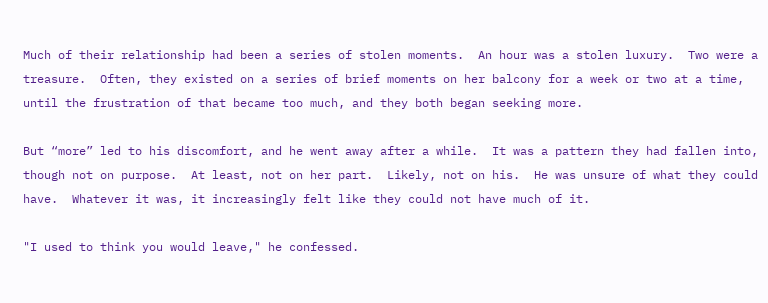Much of their relationship had been a series of stolen moments.  An hour was a stolen luxury.  Two were a treasure.  Often, they existed on a series of brief moments on her balcony for a week or two at a time, until the frustration of that became too much, and they both began seeking more.

But “more” led to his discomfort, and he went away after a while.  It was a pattern they had fallen into, though not on purpose.  At least, not on her part.  Likely, not on his.  He was unsure of what they could have.  Whatever it was, it increasingly felt like they could not have much of it.

"I used to think you would leave," he confessed.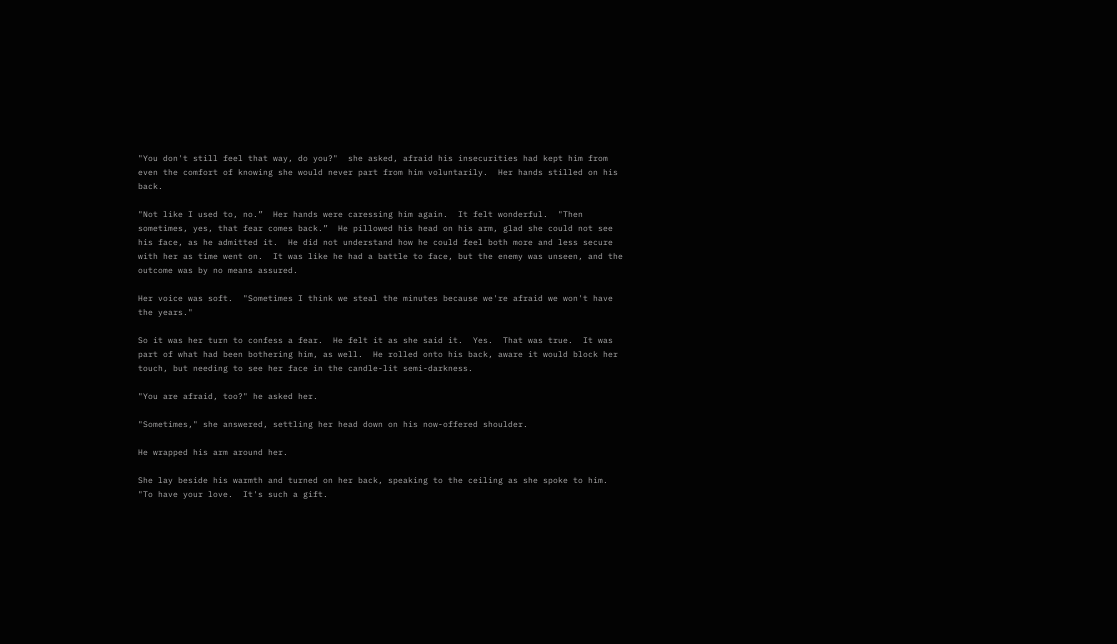"You don't still feel that way, do you?"  she asked, afraid his insecurities had kept him from even the comfort of knowing she would never part from him voluntarily.  Her hands stilled on his back.

"Not like I used to, no.”  Her hands were caressing him again.  It felt wonderful.  "Then sometimes, yes, that fear comes back.”  He pillowed his head on his arm, glad she could not see his face, as he admitted it.  He did not understand how he could feel both more and less secure with her as time went on.  It was like he had a battle to face, but the enemy was unseen, and the outcome was by no means assured.

Her voice was soft.  "Sometimes I think we steal the minutes because we're afraid we won't have the years."

So it was her turn to confess a fear.  He felt it as she said it.  Yes.  That was true.  It was part of what had been bothering him, as well.  He rolled onto his back, aware it would block her touch, but needing to see her face in the candle-lit semi-darkness.

"You are afraid, too?" he asked her.

"Sometimes," she answered, settling her head down on his now-offered shoulder.

He wrapped his arm around her.

She lay beside his warmth and turned on her back, speaking to the ceiling as she spoke to him.  "To have your love.  It's such a gift.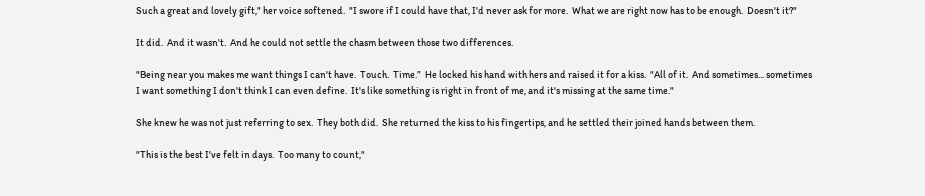Such a great and lovely gift," her voice softened.  "I swore if I could have that, I'd never ask for more.  What we are right now has to be enough.  Doesn't it?"

It did.  And it wasn't.  And he could not settle the chasm between those two differences.

"Being near you makes me want things I can't have.  Touch.  Time.”  He locked his hand with hers and raised it for a kiss.  "All of it.  And sometimes... sometimes I want something I don't think I can even define.  It's like something is right in front of me, and it's missing at the same time."

She knew he was not just referring to sex.  They both did.  She returned the kiss to his fingertips, and he settled their joined hands between them.

"This is the best I've felt in days.  Too many to count,"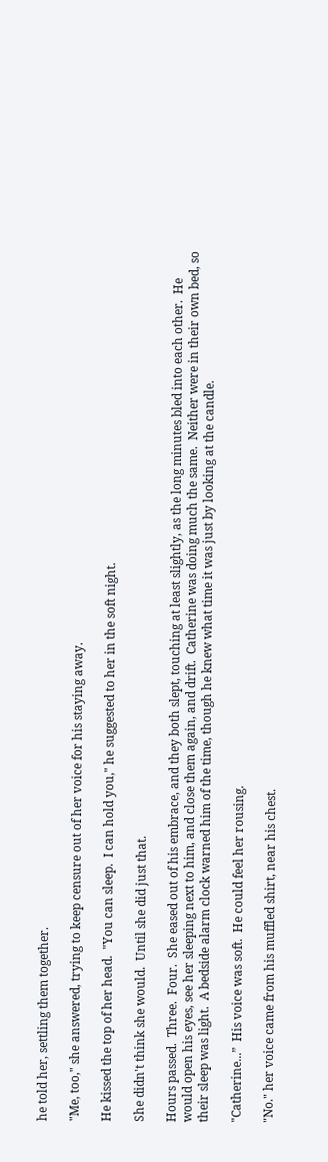he told her, settling them together.

"Me, too," she answered, trying to keep censure out of her voice for his staying away.

He kissed the top of her head.  "You can sleep.  I can hold you," he suggested to her in the soft night.

She didn't think she would.  Until she did just that.

Hours passed.  Three.  Four.  She eased out of his embrace, and they both slept, touching at least slightly, as the long minutes bled into each other.  He would open his eyes, see her sleeping next to him, and close them again, and drift.  Catherine was doing much the same.  Neither were in their own bed, so their sleep was light.  A bedside alarm clock warned him of the time, though he knew what time it was just by looking at the candle.

"Catherine...”  His voice was soft.  He could feel her rousing.

"No." her voice came from his muffled shirt, near his chest.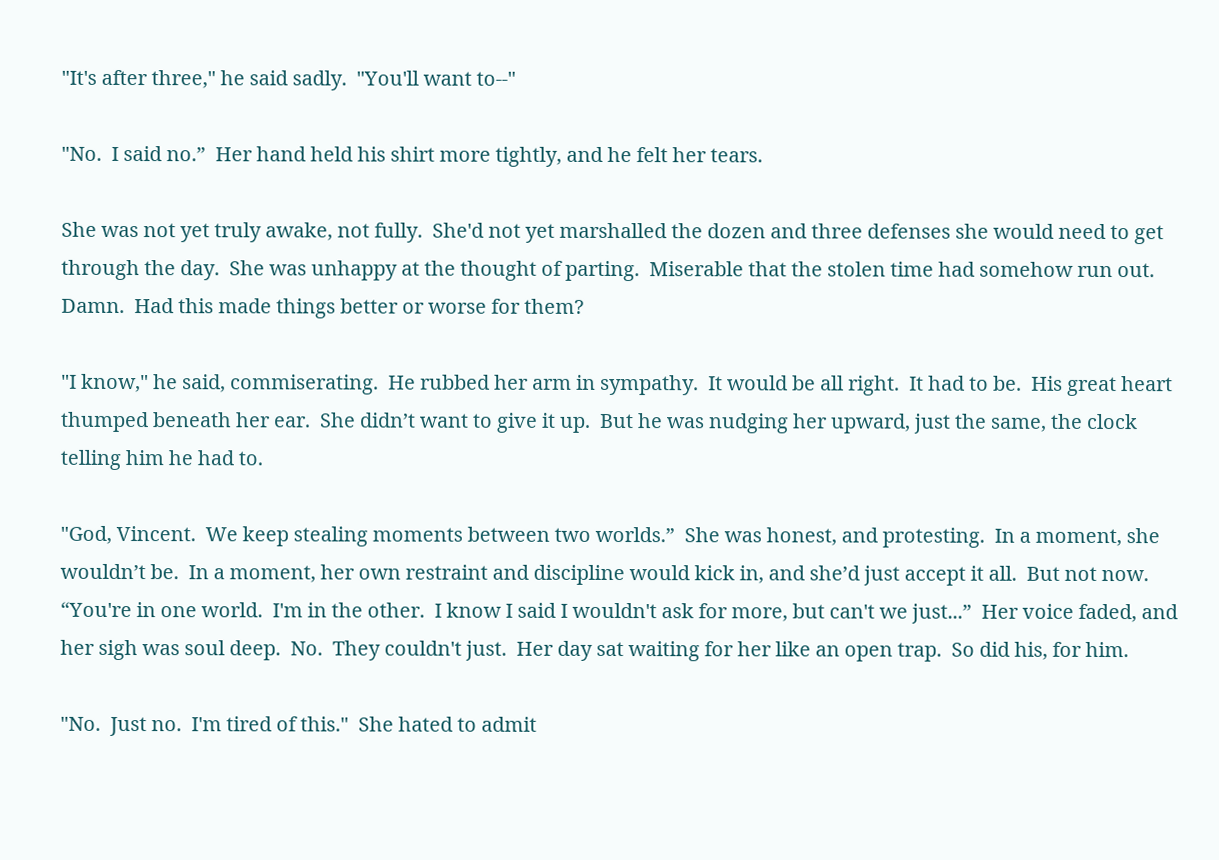"It's after three," he said sadly.  "You'll want to--"

"No.  I said no.”  Her hand held his shirt more tightly, and he felt her tears.

She was not yet truly awake, not fully.  She'd not yet marshalled the dozen and three defenses she would need to get through the day.  She was unhappy at the thought of parting.  Miserable that the stolen time had somehow run out.  Damn.  Had this made things better or worse for them?

"I know," he said, commiserating.  He rubbed her arm in sympathy.  It would be all right.  It had to be.  His great heart thumped beneath her ear.  She didn’t want to give it up.  But he was nudging her upward, just the same, the clock telling him he had to.

"God, Vincent.  We keep stealing moments between two worlds.”  She was honest, and protesting.  In a moment, she wouldn’t be.  In a moment, her own restraint and discipline would kick in, and she’d just accept it all.  But not now. “You're in one world.  I'm in the other.  I know I said I wouldn't ask for more, but can't we just...”  Her voice faded, and her sigh was soul deep.  No.  They couldn't just.  Her day sat waiting for her like an open trap.  So did his, for him.

"No.  Just no.  I'm tired of this."  She hated to admit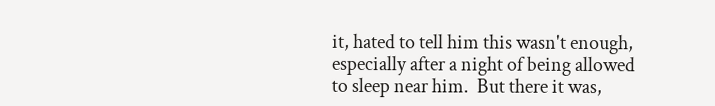it, hated to tell him this wasn't enough, especially after a night of being allowed to sleep near him.  But there it was,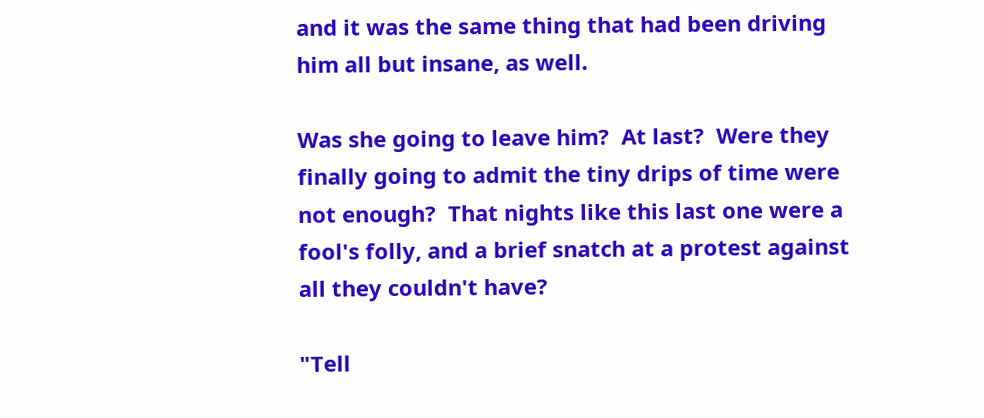and it was the same thing that had been driving him all but insane, as well.

Was she going to leave him?  At last?  Were they finally going to admit the tiny drips of time were not enough?  That nights like this last one were a fool's folly, and a brief snatch at a protest against all they couldn't have?

"Tell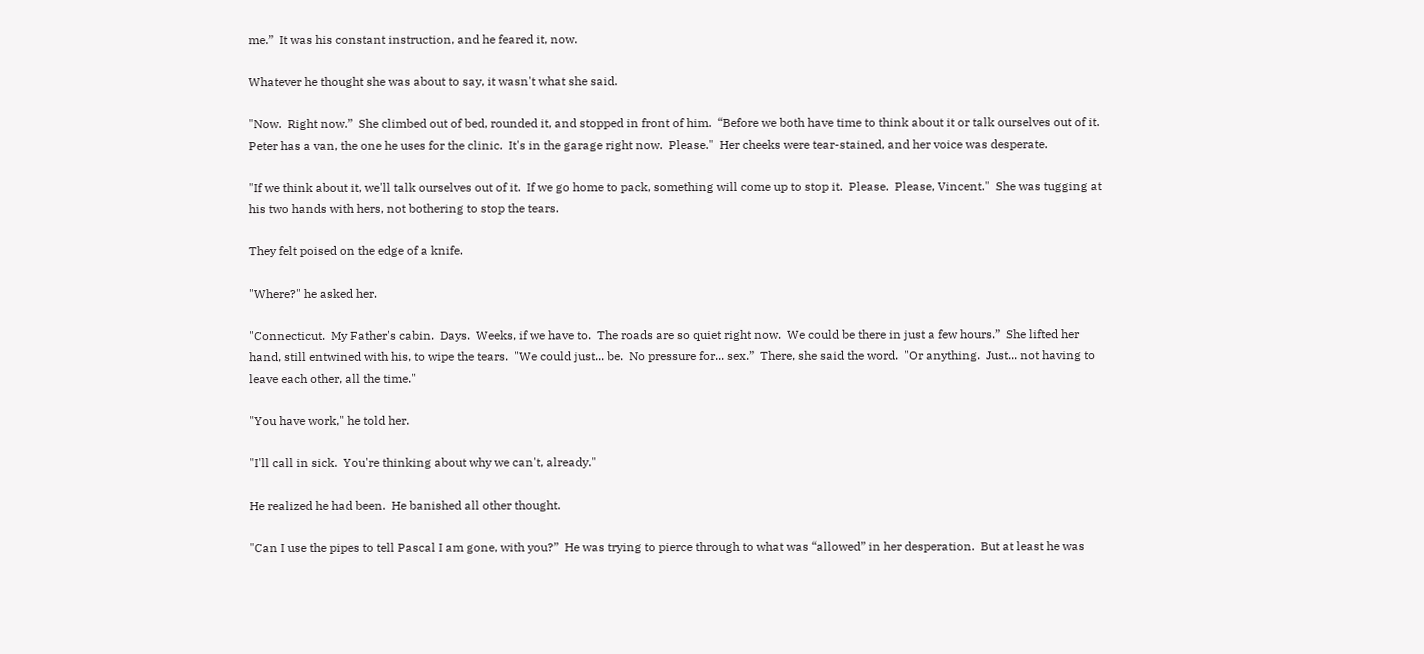me.”  It was his constant instruction, and he feared it, now.

Whatever he thought she was about to say, it wasn't what she said.

"Now.  Right now.”  She climbed out of bed, rounded it, and stopped in front of him.  “Before we both have time to think about it or talk ourselves out of it.  Peter has a van, the one he uses for the clinic.  It's in the garage right now.  Please."  Her cheeks were tear-stained, and her voice was desperate.

"If we think about it, we'll talk ourselves out of it.  If we go home to pack, something will come up to stop it.  Please.  Please, Vincent."  She was tugging at his two hands with hers, not bothering to stop the tears.

They felt poised on the edge of a knife.

"Where?" he asked her.

"Connecticut.  My Father's cabin.  Days.  Weeks, if we have to.  The roads are so quiet right now.  We could be there in just a few hours.”  She lifted her hand, still entwined with his, to wipe the tears.  "We could just... be.  No pressure for... sex.”  There, she said the word.  "Or anything.  Just... not having to leave each other, all the time."

"You have work," he told her.

"I'll call in sick.  You're thinking about why we can't, already."

He realized he had been.  He banished all other thought.

"Can I use the pipes to tell Pascal I am gone, with you?”  He was trying to pierce through to what was “allowed” in her desperation.  But at least he was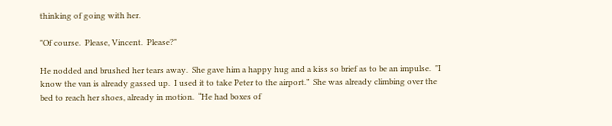thinking of going with her.

"Of course.  Please, Vincent.  Please?"

He nodded and brushed her tears away.  She gave him a happy hug and a kiss so brief as to be an impulse.  "I know the van is already gassed up.  I used it to take Peter to the airport.”  She was already climbing over the bed to reach her shoes, already in motion.  “He had boxes of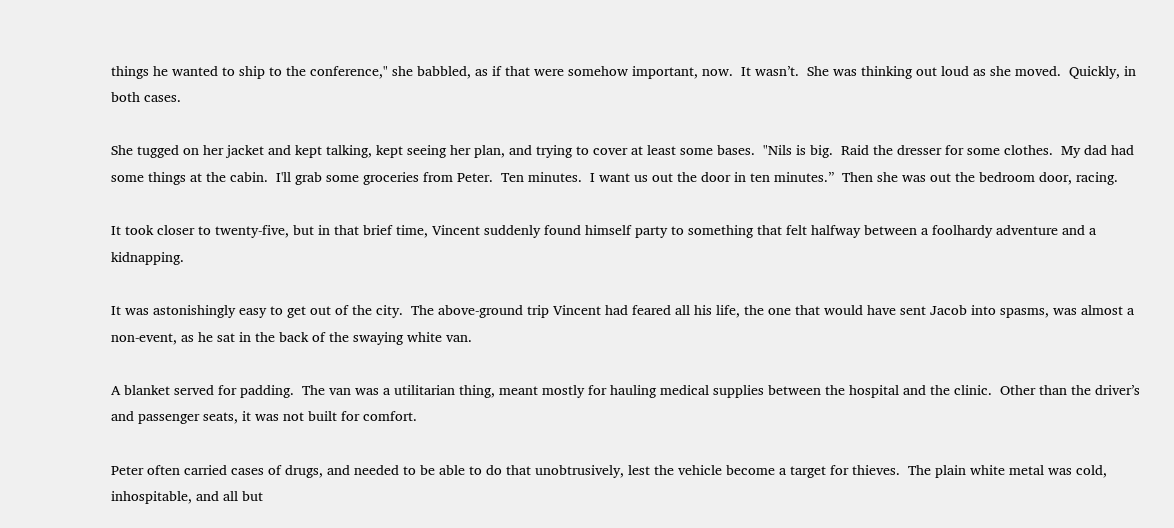things he wanted to ship to the conference," she babbled, as if that were somehow important, now.  It wasn’t.  She was thinking out loud as she moved.  Quickly, in both cases.

She tugged on her jacket and kept talking, kept seeing her plan, and trying to cover at least some bases.  "Nils is big.  Raid the dresser for some clothes.  My dad had some things at the cabin.  I'll grab some groceries from Peter.  Ten minutes.  I want us out the door in ten minutes.”  Then she was out the bedroom door, racing.

It took closer to twenty-five, but in that brief time, Vincent suddenly found himself party to something that felt halfway between a foolhardy adventure and a kidnapping.

It was astonishingly easy to get out of the city.  The above-ground trip Vincent had feared all his life, the one that would have sent Jacob into spasms, was almost a non-event, as he sat in the back of the swaying white van.

A blanket served for padding.  The van was a utilitarian thing, meant mostly for hauling medical supplies between the hospital and the clinic.  Other than the driver’s and passenger seats, it was not built for comfort.

Peter often carried cases of drugs, and needed to be able to do that unobtrusively, lest the vehicle become a target for thieves.  The plain white metal was cold, inhospitable, and all but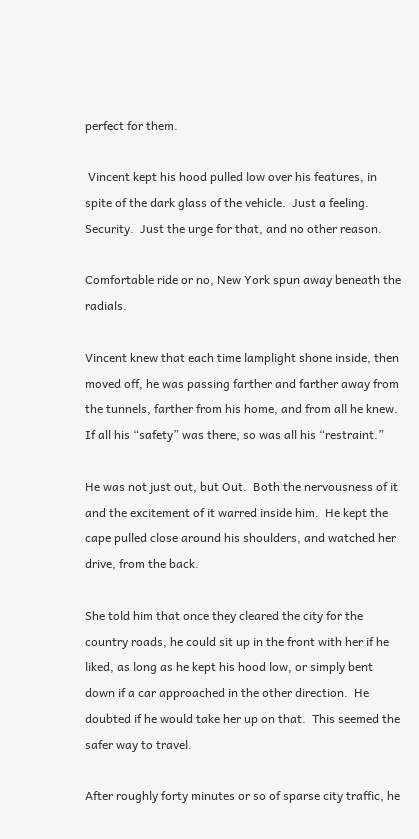perfect for them.

 Vincent kept his hood pulled low over his features, in spite of the dark glass of the vehicle.  Just a feeling.  Security.  Just the urge for that, and no other reason.

Comfortable ride or no, New York spun away beneath the radials.

Vincent knew that each time lamplight shone inside, then moved off, he was passing farther and farther away from the tunnels, farther from his home, and from all he knew.  If all his “safety” was there, so was all his “restraint.”

He was not just out, but Out.  Both the nervousness of it and the excitement of it warred inside him.  He kept the cape pulled close around his shoulders, and watched her drive, from the back.

She told him that once they cleared the city for the country roads, he could sit up in the front with her if he liked, as long as he kept his hood low, or simply bent down if a car approached in the other direction.  He doubted if he would take her up on that.  This seemed the safer way to travel.

After roughly forty minutes or so of sparse city traffic, he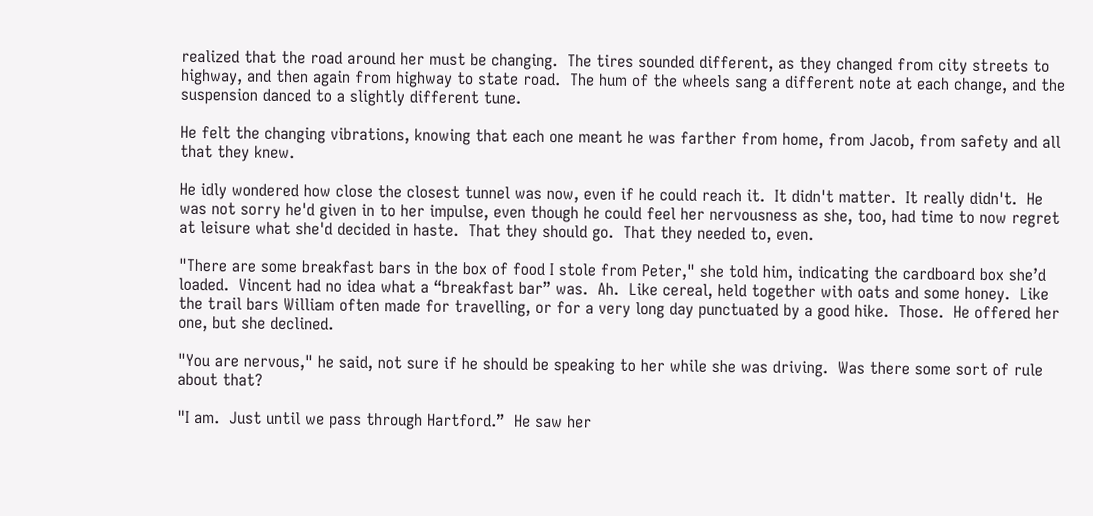realized that the road around her must be changing.  The tires sounded different, as they changed from city streets to highway, and then again from highway to state road.  The hum of the wheels sang a different note at each change, and the suspension danced to a slightly different tune.

He felt the changing vibrations, knowing that each one meant he was farther from home, from Jacob, from safety and all that they knew.

He idly wondered how close the closest tunnel was now, even if he could reach it.  It didn't matter.  It really didn't.  He was not sorry he'd given in to her impulse, even though he could feel her nervousness as she, too, had time to now regret at leisure what she'd decided in haste.  That they should go.  That they needed to, even.

"There are some breakfast bars in the box of food I stole from Peter," she told him, indicating the cardboard box she’d loaded.  Vincent had no idea what a “breakfast bar” was.  Ah.  Like cereal, held together with oats and some honey.  Like the trail bars William often made for travelling, or for a very long day punctuated by a good hike.  Those.  He offered her one, but she declined.

"You are nervous," he said, not sure if he should be speaking to her while she was driving.  Was there some sort of rule about that?

"I am.  Just until we pass through Hartford.”  He saw her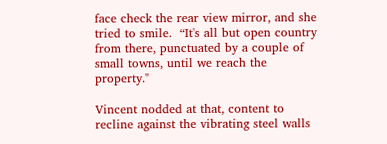face check the rear view mirror, and she tried to smile.  “It's all but open country from there, punctuated by a couple of small towns, until we reach the property."

Vincent nodded at that, content to recline against the vibrating steel walls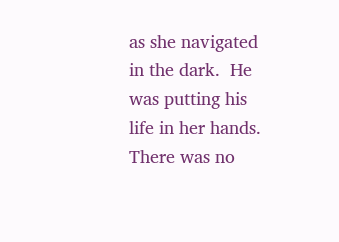as she navigated in the dark.  He was putting his life in her hands.  There was no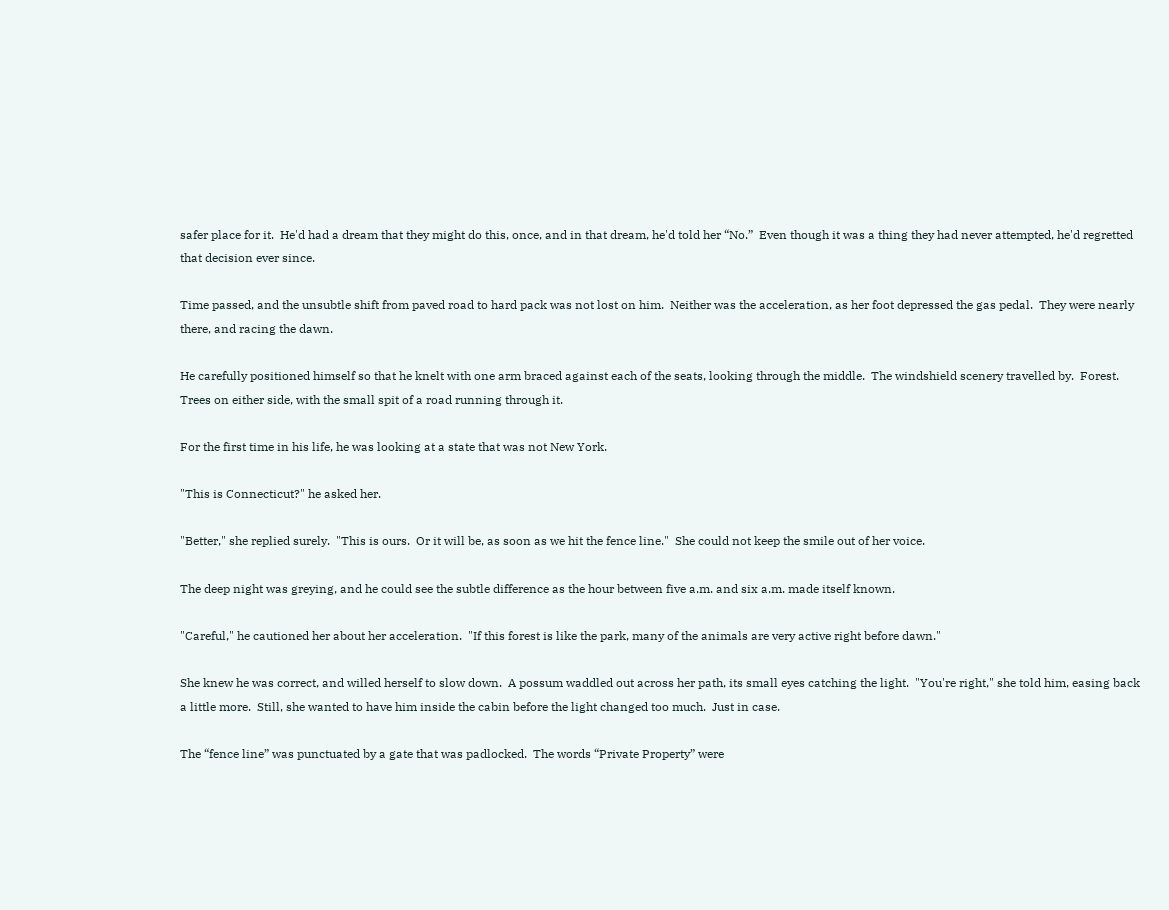safer place for it.  He'd had a dream that they might do this, once, and in that dream, he'd told her “No.”  Even though it was a thing they had never attempted, he'd regretted that decision ever since.

Time passed, and the unsubtle shift from paved road to hard pack was not lost on him.  Neither was the acceleration, as her foot depressed the gas pedal.  They were nearly there, and racing the dawn.

He carefully positioned himself so that he knelt with one arm braced against each of the seats, looking through the middle.  The windshield scenery travelled by.  Forest.  Trees on either side, with the small spit of a road running through it.

For the first time in his life, he was looking at a state that was not New York.

"This is Connecticut?" he asked her.

"Better," she replied surely.  "This is ours.  Or it will be, as soon as we hit the fence line."  She could not keep the smile out of her voice.

The deep night was greying, and he could see the subtle difference as the hour between five a.m. and six a.m. made itself known.

"Careful," he cautioned her about her acceleration.  "If this forest is like the park, many of the animals are very active right before dawn."

She knew he was correct, and willed herself to slow down.  A possum waddled out across her path, its small eyes catching the light.  "You're right," she told him, easing back a little more.  Still, she wanted to have him inside the cabin before the light changed too much.  Just in case.

The “fence line” was punctuated by a gate that was padlocked.  The words “Private Property” were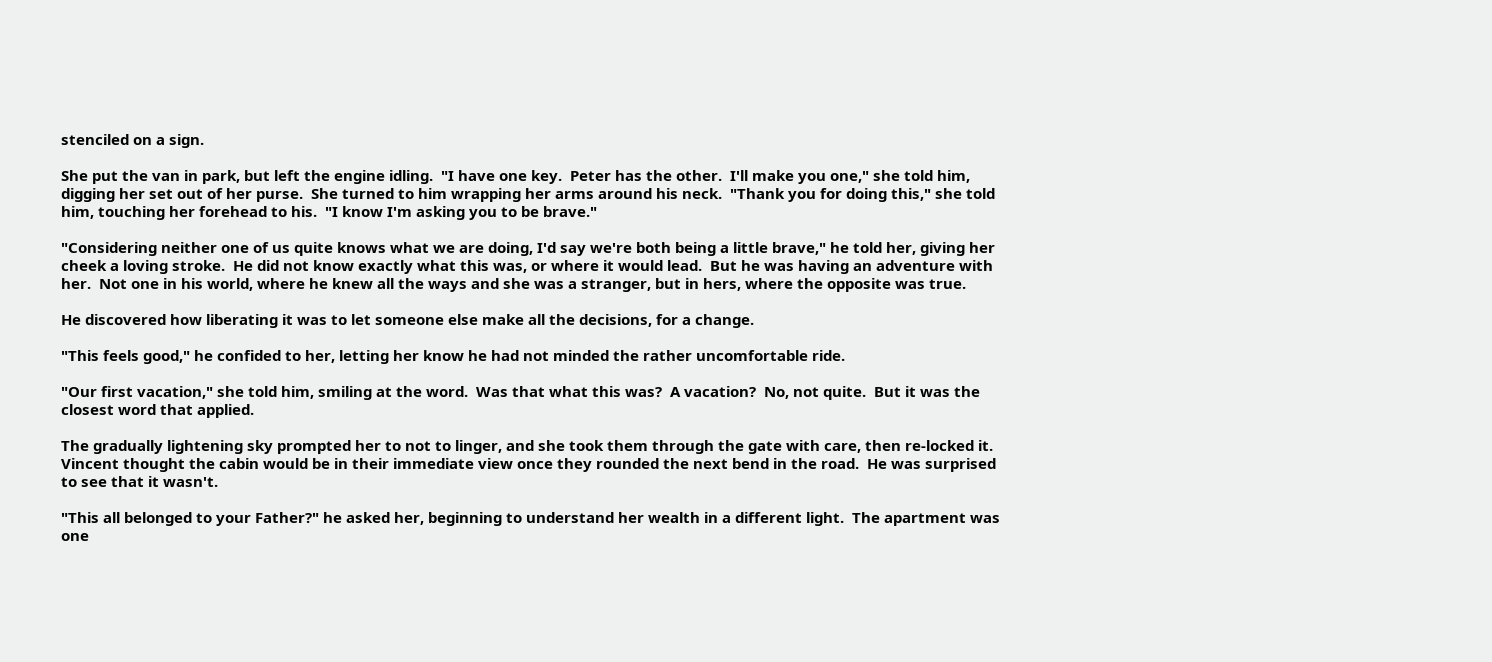stenciled on a sign.

She put the van in park, but left the engine idling.  "I have one key.  Peter has the other.  I'll make you one," she told him, digging her set out of her purse.  She turned to him wrapping her arms around his neck.  "Thank you for doing this," she told him, touching her forehead to his.  "I know I'm asking you to be brave."

"Considering neither one of us quite knows what we are doing, I'd say we're both being a little brave," he told her, giving her cheek a loving stroke.  He did not know exactly what this was, or where it would lead.  But he was having an adventure with her.  Not one in his world, where he knew all the ways and she was a stranger, but in hers, where the opposite was true.

He discovered how liberating it was to let someone else make all the decisions, for a change.

"This feels good," he confided to her, letting her know he had not minded the rather uncomfortable ride.

"Our first vacation," she told him, smiling at the word.  Was that what this was?  A vacation?  No, not quite.  But it was the closest word that applied.

The gradually lightening sky prompted her to not to linger, and she took them through the gate with care, then re-locked it.  Vincent thought the cabin would be in their immediate view once they rounded the next bend in the road.  He was surprised to see that it wasn't.

"This all belonged to your Father?" he asked her, beginning to understand her wealth in a different light.  The apartment was one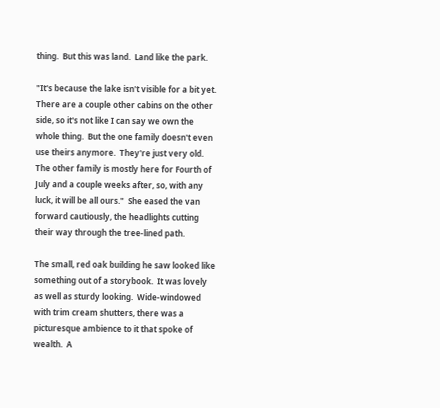thing.  But this was land.  Land like the park.

"It's because the lake isn't visible for a bit yet.  There are a couple other cabins on the other side, so it's not like I can say we own the whole thing.  But the one family doesn't even use theirs anymore.  They're just very old.  The other family is mostly here for Fourth of July and a couple weeks after, so, with any luck, it will be all ours."  She eased the van forward cautiously, the headlights cutting their way through the tree-lined path.

The small, red oak building he saw looked like something out of a storybook.  It was lovely as well as sturdy looking.  Wide-windowed with trim cream shutters, there was a picturesque ambience to it that spoke of wealth.  A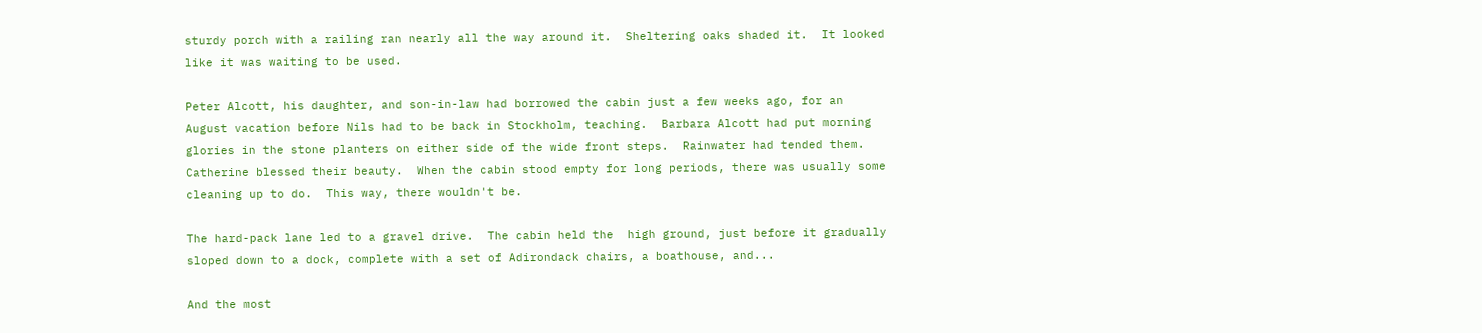sturdy porch with a railing ran nearly all the way around it.  Sheltering oaks shaded it.  It looked like it was waiting to be used.

Peter Alcott, his daughter, and son-in-law had borrowed the cabin just a few weeks ago, for an August vacation before Nils had to be back in Stockholm, teaching.  Barbara Alcott had put morning glories in the stone planters on either side of the wide front steps.  Rainwater had tended them.  Catherine blessed their beauty.  When the cabin stood empty for long periods, there was usually some cleaning up to do.  This way, there wouldn't be.

The hard-pack lane led to a gravel drive.  The cabin held the  high ground, just before it gradually sloped down to a dock, complete with a set of Adirondack chairs, a boathouse, and...

And the most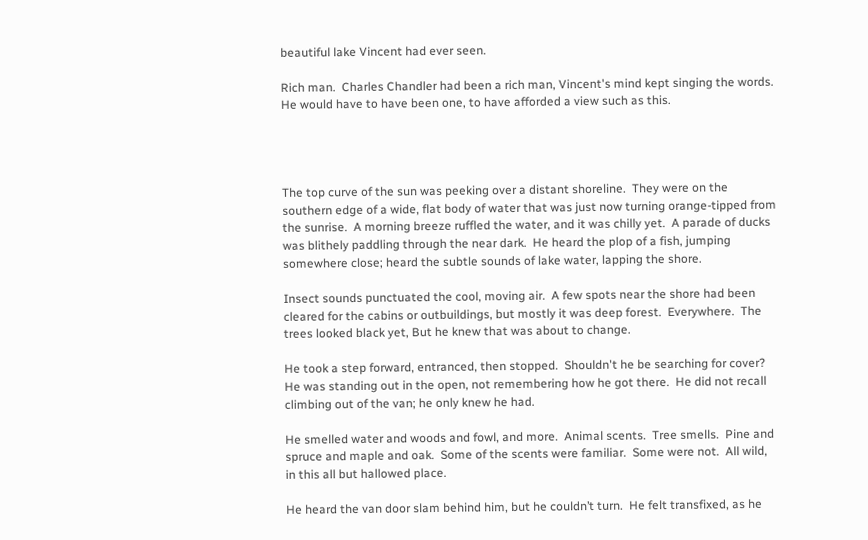beautiful lake Vincent had ever seen.

Rich man.  Charles Chandler had been a rich man, Vincent's mind kept singing the words.  He would have to have been one, to have afforded a view such as this.




The top curve of the sun was peeking over a distant shoreline.  They were on the southern edge of a wide, flat body of water that was just now turning orange-tipped from the sunrise.  A morning breeze ruffled the water, and it was chilly yet.  A parade of ducks was blithely paddling through the near dark.  He heard the plop of a fish, jumping somewhere close; heard the subtle sounds of lake water, lapping the shore.

Insect sounds punctuated the cool, moving air.  A few spots near the shore had been cleared for the cabins or outbuildings, but mostly it was deep forest.  Everywhere.  The trees looked black yet, But he knew that was about to change.

He took a step forward, entranced, then stopped.  Shouldn't he be searching for cover?  He was standing out in the open, not remembering how he got there.  He did not recall climbing out of the van; he only knew he had.

He smelled water and woods and fowl, and more.  Animal scents.  Tree smells.  Pine and spruce and maple and oak.  Some of the scents were familiar.  Some were not.  All wild, in this all but hallowed place.

He heard the van door slam behind him, but he couldn’t turn.  He felt transfixed, as he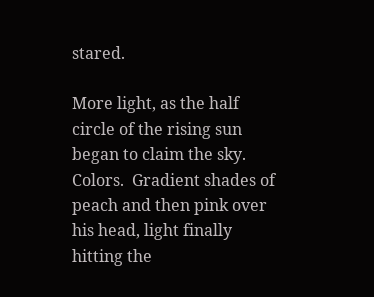stared.

More light, as the half circle of the rising sun began to claim the sky.  Colors.  Gradient shades of peach and then pink over his head, light finally hitting the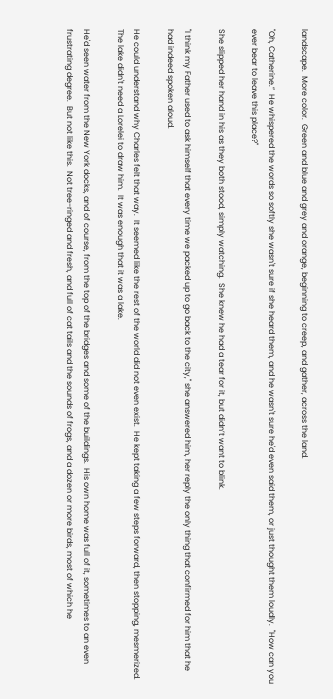landscape.  More color.  Green and blue and grey and orange, beginning to creep, and gather, across the land.

"Oh, Catherine.”  He whispered the words so softly she wasn't sure if she heard them, and he wasn't sure he'd even said them, or just thought them loudly.  "How can you ever bear to leave this place?"

She slipped her hand in his as they both stood, simply watching.  She knew he had a tear for it, but didn’t want to blink.

"I think my Father used to ask himself that every time we packed up to go back to the city," she answered him, her reply the only thing that confirmed for him that he had indeed spoken aloud.

He could understand why Charles felt that way.  It seemed like the rest of the world did not even exist.  He kept taking a few steps forward, then stopping, mesmerized.  The lake didn't need a Lorelei to draw him.  It was enough that it was a lake.

He'd seen water from the New York docks, and of course, from the top of the bridges and some of the buildings.  His own home was full of it, sometimes to an even frustrating degree.  But not like this.  Not tree-ringed and fresh, and full of cat tails and the sounds of frogs, and a dozen or more birds, most of which he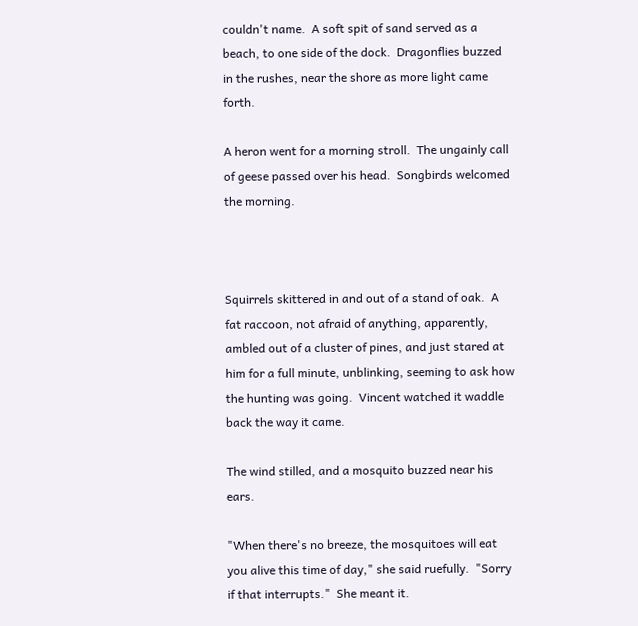couldn't name.  A soft spit of sand served as a beach, to one side of the dock.  Dragonflies buzzed in the rushes, near the shore as more light came forth.

A heron went for a morning stroll.  The ungainly call of geese passed over his head.  Songbirds welcomed the morning.



Squirrels skittered in and out of a stand of oak.  A fat raccoon, not afraid of anything, apparently, ambled out of a cluster of pines, and just stared at him for a full minute, unblinking, seeming to ask how the hunting was going.  Vincent watched it waddle back the way it came.

The wind stilled, and a mosquito buzzed near his ears.

"When there's no breeze, the mosquitoes will eat you alive this time of day," she said ruefully.  "Sorry if that interrupts."  She meant it.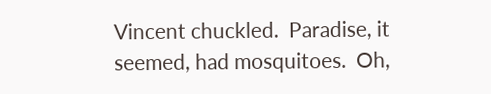Vincent chuckled.  Paradise, it seemed, had mosquitoes.  Oh,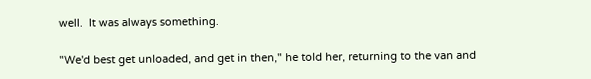well.  It was always something.

"We'd best get unloaded, and get in then," he told her, returning to the van and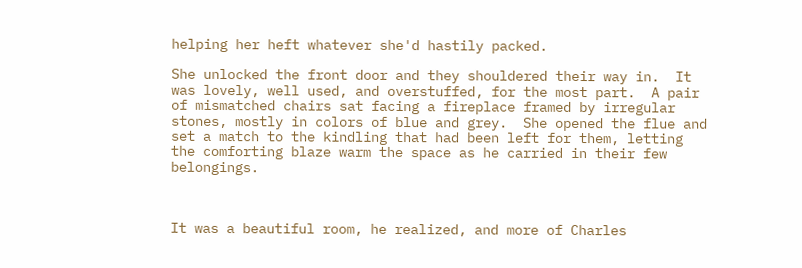helping her heft whatever she'd hastily packed.

She unlocked the front door and they shouldered their way in.  It was lovely, well used, and overstuffed, for the most part.  A pair of mismatched chairs sat facing a fireplace framed by irregular stones, mostly in colors of blue and grey.  She opened the flue and set a match to the kindling that had been left for them, letting the comforting blaze warm the space as he carried in their few belongings.



It was a beautiful room, he realized, and more of Charles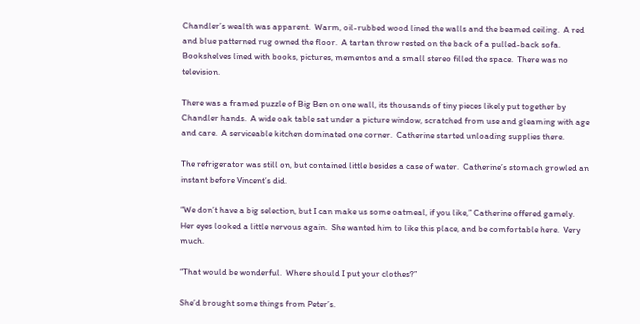Chandler’s wealth was apparent.  Warm, oil-rubbed wood lined the walls and the beamed ceiling.  A red and blue patterned rug owned the floor.  A tartan throw rested on the back of a pulled-back sofa.  Bookshelves lined with books, pictures, mementos and a small stereo filled the space.  There was no television.

There was a framed puzzle of Big Ben on one wall, its thousands of tiny pieces likely put together by Chandler hands.  A wide oak table sat under a picture window, scratched from use and gleaming with age and care.  A serviceable kitchen dominated one corner.  Catherine started unloading supplies there.

The refrigerator was still on, but contained little besides a case of water.  Catherine’s stomach growled an instant before Vincent’s did.

“We don’t have a big selection, but I can make us some oatmeal, if you like,” Catherine offered gamely.  Her eyes looked a little nervous again.  She wanted him to like this place, and be comfortable here.  Very much.

“That would be wonderful.  Where should I put your clothes?”

She’d brought some things from Peter’s.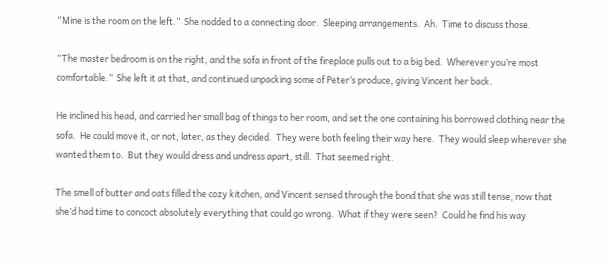“Mine is the room on the left.”  She nodded to a connecting door.  Sleeping arrangements.  Ah.  Time to discuss those.

“The master bedroom is on the right, and the sofa in front of the fireplace pulls out to a big bed.  Wherever you’re most comfortable.”  She left it at that, and continued unpacking some of Peter’s produce, giving Vincent her back.

He inclined his head, and carried her small bag of things to her room, and set the one containing his borrowed clothing near the sofa.  He could move it, or not, later, as they decided.  They were both feeling their way here.  They would sleep wherever she wanted them to.  But they would dress and undress apart, still.  That seemed right.

The smell of butter and oats filled the cozy kitchen, and Vincent sensed through the bond that she was still tense, now that she’d had time to concoct absolutely everything that could go wrong.  What if they were seen?  Could he find his way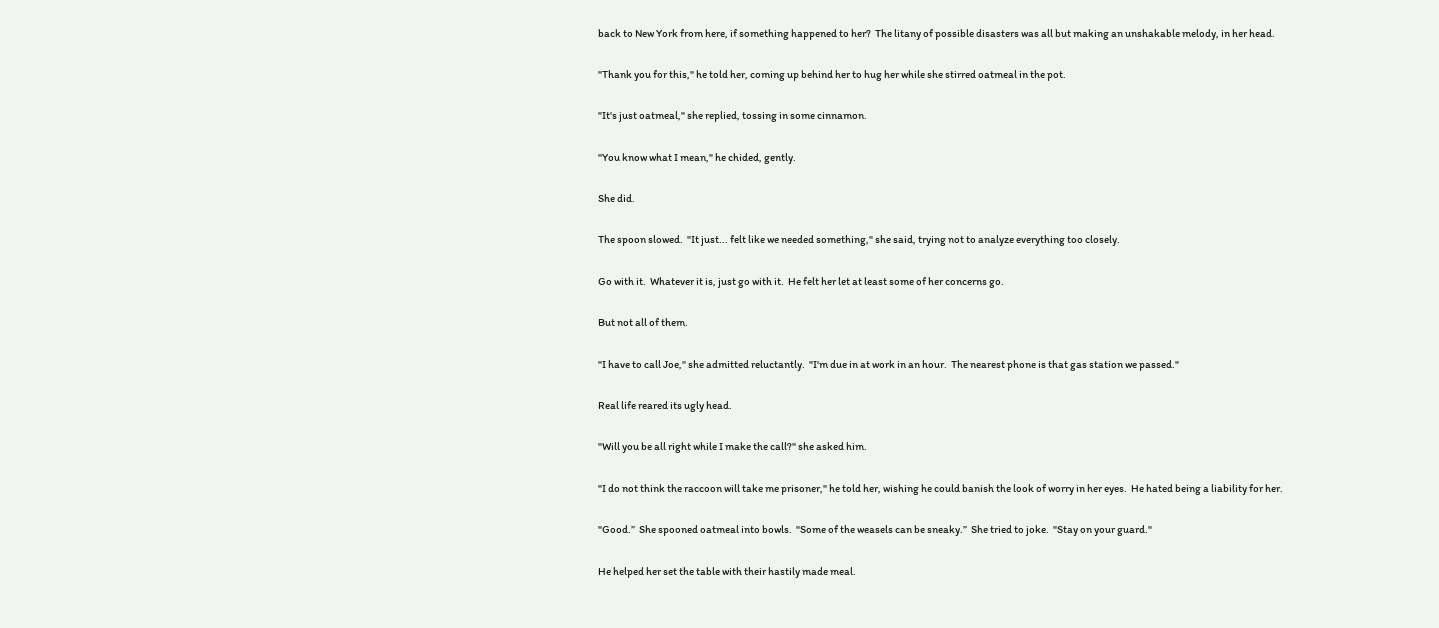back to New York from here, if something happened to her?  The litany of possible disasters was all but making an unshakable melody, in her head.

"Thank you for this," he told her, coming up behind her to hug her while she stirred oatmeal in the pot.

"It's just oatmeal," she replied, tossing in some cinnamon.

"You know what I mean," he chided, gently.

She did.

The spoon slowed.  "It just... felt like we needed something," she said, trying not to analyze everything too closely.

Go with it.  Whatever it is, just go with it.  He felt her let at least some of her concerns go.

But not all of them.

"I have to call Joe," she admitted reluctantly.  "I'm due in at work in an hour.  The nearest phone is that gas station we passed."

Real life reared its ugly head.

"Will you be all right while I make the call?" she asked him.

"I do not think the raccoon will take me prisoner," he told her, wishing he could banish the look of worry in her eyes.  He hated being a liability for her.

"Good.”  She spooned oatmeal into bowls.  "Some of the weasels can be sneaky.”  She tried to joke.  "Stay on your guard."

He helped her set the table with their hastily made meal.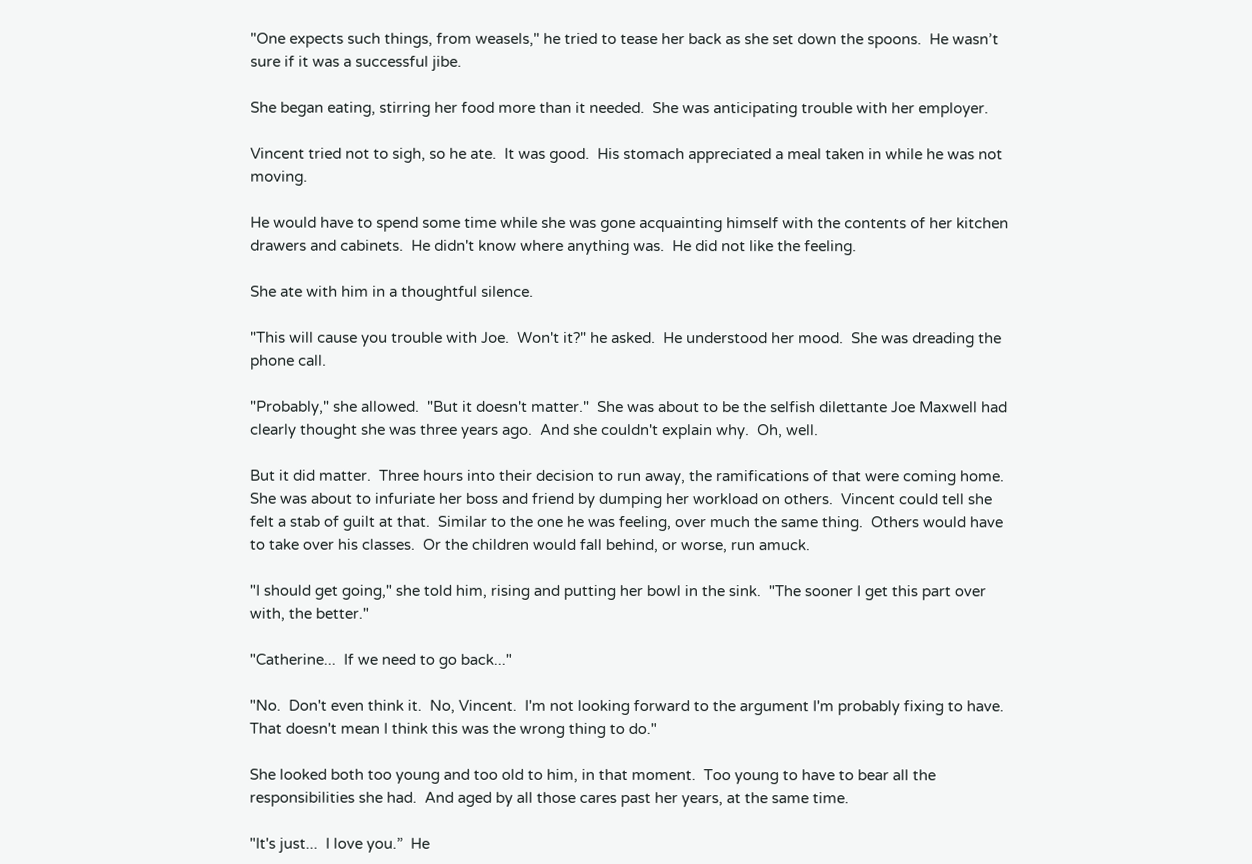"One expects such things, from weasels," he tried to tease her back as she set down the spoons.  He wasn’t sure if it was a successful jibe.

She began eating, stirring her food more than it needed.  She was anticipating trouble with her employer.

Vincent tried not to sigh, so he ate.  It was good.  His stomach appreciated a meal taken in while he was not moving.

He would have to spend some time while she was gone acquainting himself with the contents of her kitchen drawers and cabinets.  He didn't know where anything was.  He did not like the feeling.

She ate with him in a thoughtful silence.

"This will cause you trouble with Joe.  Won't it?" he asked.  He understood her mood.  She was dreading the phone call.

"Probably," she allowed.  "But it doesn't matter."  She was about to be the selfish dilettante Joe Maxwell had clearly thought she was three years ago.  And she couldn't explain why.  Oh, well.

But it did matter.  Three hours into their decision to run away, the ramifications of that were coming home.  She was about to infuriate her boss and friend by dumping her workload on others.  Vincent could tell she felt a stab of guilt at that.  Similar to the one he was feeling, over much the same thing.  Others would have to take over his classes.  Or the children would fall behind, or worse, run amuck.

"I should get going," she told him, rising and putting her bowl in the sink.  "The sooner I get this part over with, the better."

"Catherine...  If we need to go back..."

"No.  Don't even think it.  No, Vincent.  I'm not looking forward to the argument I'm probably fixing to have.  That doesn't mean I think this was the wrong thing to do."

She looked both too young and too old to him, in that moment.  Too young to have to bear all the responsibilities she had.  And aged by all those cares past her years, at the same time.

"It's just...  I love you.”  He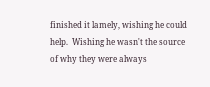finished it lamely, wishing he could help.  Wishing he wasn't the source of why they were always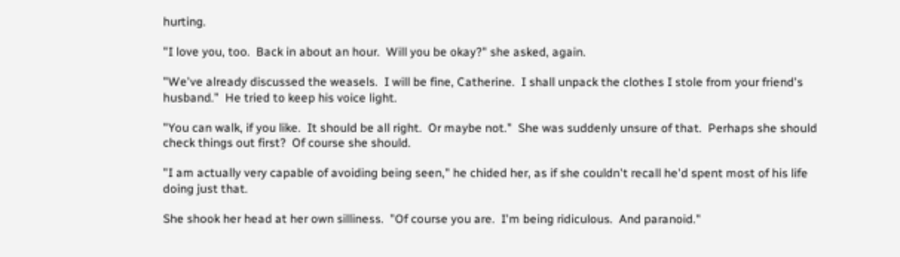hurting.

"I love you, too.  Back in about an hour.  Will you be okay?" she asked, again.

"We've already discussed the weasels.  I will be fine, Catherine.  I shall unpack the clothes I stole from your friend's husband.”  He tried to keep his voice light.

"You can walk, if you like.  It should be all right.  Or maybe not."  She was suddenly unsure of that.  Perhaps she should check things out first?  Of course she should.

"I am actually very capable of avoiding being seen," he chided her, as if she couldn't recall he'd spent most of his life doing just that.

She shook her head at her own silliness.  "Of course you are.  I'm being ridiculous.  And paranoid."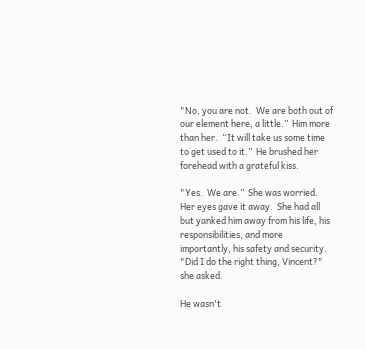"No, you are not.  We are both out of our element here, a little.”  Him more than her.  “It will take us some time to get used to it.”  He brushed her forehead with a grateful kiss.

"Yes.  We are.”  She was worried.  Her eyes gave it away.  She had all but yanked him away from his life, his responsibilities, and more importantly, his safety and security.  "Did I do the right thing, Vincent?" she asked.

He wasn't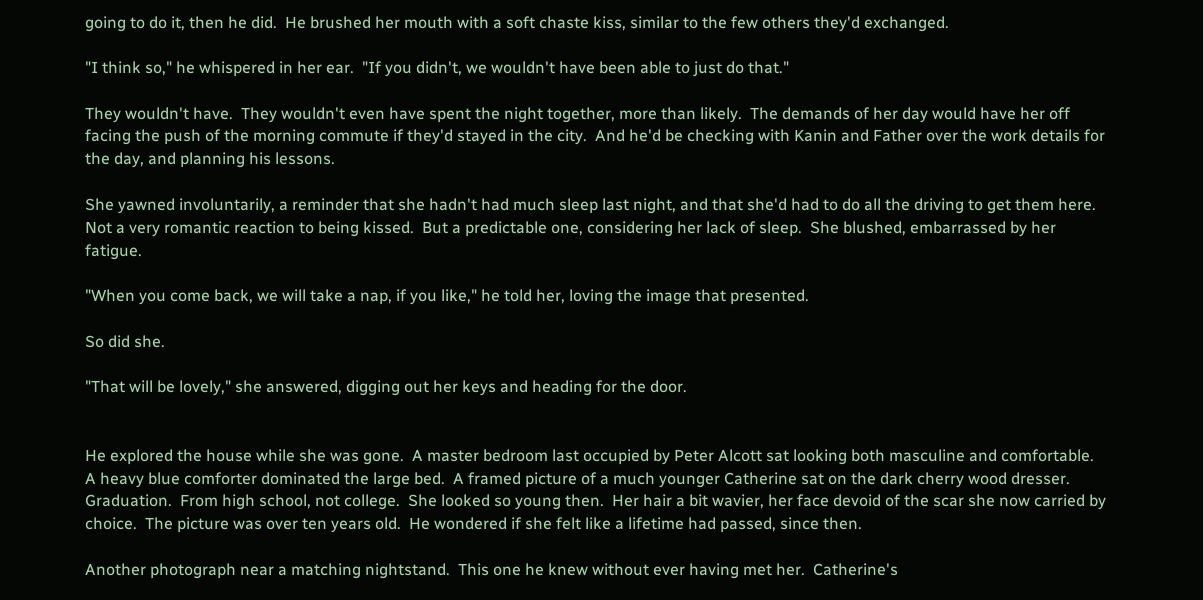going to do it, then he did.  He brushed her mouth with a soft chaste kiss, similar to the few others they'd exchanged.

"I think so," he whispered in her ear.  "If you didn't, we wouldn't have been able to just do that."

They wouldn't have.  They wouldn't even have spent the night together, more than likely.  The demands of her day would have her off facing the push of the morning commute if they'd stayed in the city.  And he'd be checking with Kanin and Father over the work details for the day, and planning his lessons.

She yawned involuntarily, a reminder that she hadn't had much sleep last night, and that she'd had to do all the driving to get them here.  Not a very romantic reaction to being kissed.  But a predictable one, considering her lack of sleep.  She blushed, embarrassed by her fatigue.

"When you come back, we will take a nap, if you like," he told her, loving the image that presented.

So did she.

"That will be lovely," she answered, digging out her keys and heading for the door.


He explored the house while she was gone.  A master bedroom last occupied by Peter Alcott sat looking both masculine and comfortable.  A heavy blue comforter dominated the large bed.  A framed picture of a much younger Catherine sat on the dark cherry wood dresser.  Graduation.  From high school, not college.  She looked so young then.  Her hair a bit wavier, her face devoid of the scar she now carried by choice.  The picture was over ten years old.  He wondered if she felt like a lifetime had passed, since then.

Another photograph near a matching nightstand.  This one he knew without ever having met her.  Catherine's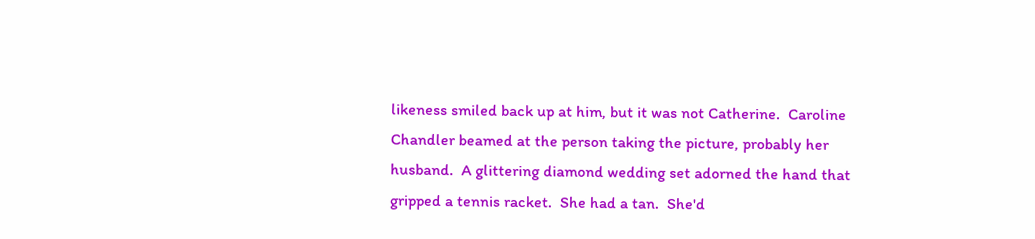likeness smiled back up at him, but it was not Catherine.  Caroline Chandler beamed at the person taking the picture, probably her husband.  A glittering diamond wedding set adorned the hand that gripped a tennis racket.  She had a tan.  She'd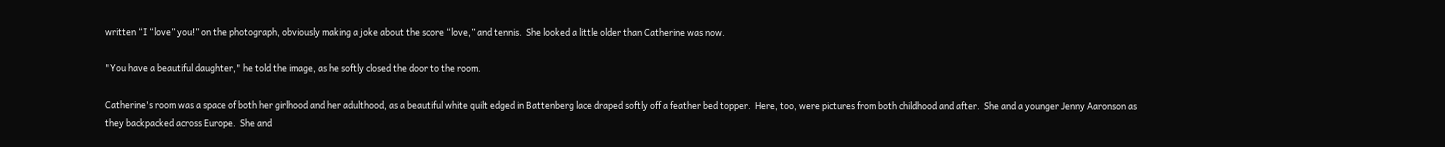written “I “love” you!” on the photograph, obviously making a joke about the score “love,” and tennis.  She looked a little older than Catherine was now.

"You have a beautiful daughter," he told the image, as he softly closed the door to the room.

Catherine's room was a space of both her girlhood and her adulthood, as a beautiful white quilt edged in Battenberg lace draped softly off a feather bed topper.  Here, too, were pictures from both childhood and after.  She and a younger Jenny Aaronson as they backpacked across Europe.  She and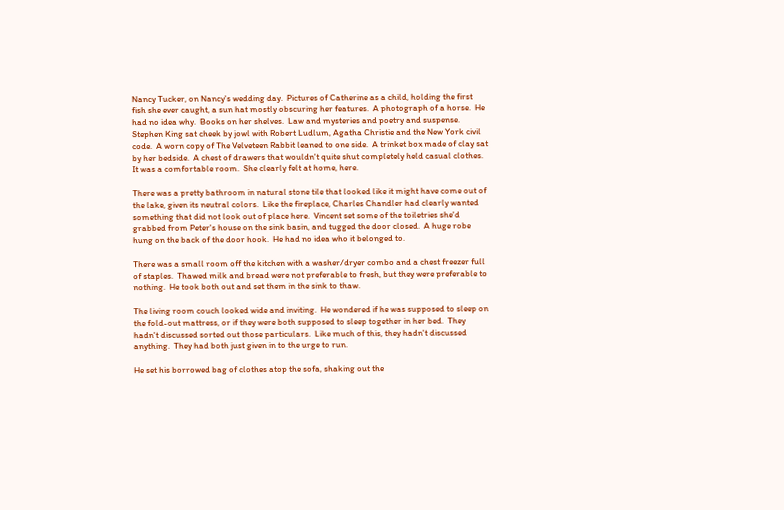Nancy Tucker, on Nancy's wedding day.  Pictures of Catherine as a child, holding the first fish she ever caught, a sun hat mostly obscuring her features.  A photograph of a horse.  He had no idea why.  Books on her shelves.  Law and mysteries and poetry and suspense.  Stephen King sat cheek by jowl with Robert Ludlum, Agatha Christie and the New York civil code.  A worn copy of The Velveteen Rabbit leaned to one side.  A trinket box made of clay sat by her bedside.  A chest of drawers that wouldn't quite shut completely held casual clothes.  It was a comfortable room.  She clearly felt at home, here.

There was a pretty bathroom in natural stone tile that looked like it might have come out of the lake, given its neutral colors.  Like the fireplace, Charles Chandler had clearly wanted something that did not look out of place here.  Vincent set some of the toiletries she'd grabbed from Peter's house on the sink basin, and tugged the door closed.  A huge robe hung on the back of the door hook.  He had no idea who it belonged to.

There was a small room off the kitchen with a washer/dryer combo and a chest freezer full of staples.  Thawed milk and bread were not preferable to fresh, but they were preferable to nothing.  He took both out and set them in the sink to thaw.

The living room couch looked wide and inviting.  He wondered if he was supposed to sleep on the fold-out mattress, or if they were both supposed to sleep together in her bed.  They hadn't discussed sorted out those particulars.  Like much of this, they hadn't discussed anything.  They had both just given in to the urge to run.

He set his borrowed bag of clothes atop the sofa, shaking out the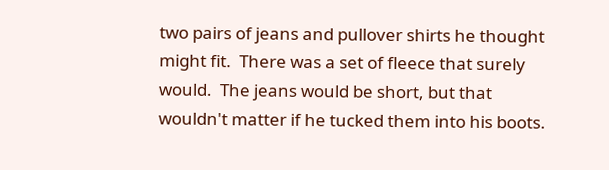two pairs of jeans and pullover shirts he thought might fit.  There was a set of fleece that surely would.  The jeans would be short, but that wouldn't matter if he tucked them into his boots.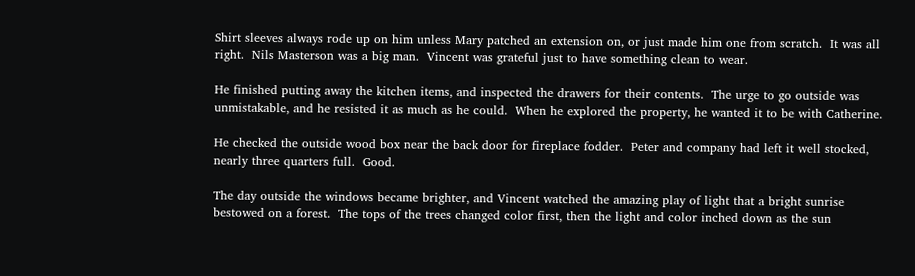Shirt sleeves always rode up on him unless Mary patched an extension on, or just made him one from scratch.  It was all right.  Nils Masterson was a big man.  Vincent was grateful just to have something clean to wear.

He finished putting away the kitchen items, and inspected the drawers for their contents.  The urge to go outside was unmistakable, and he resisted it as much as he could.  When he explored the property, he wanted it to be with Catherine.

He checked the outside wood box near the back door for fireplace fodder.  Peter and company had left it well stocked, nearly three quarters full.  Good.

The day outside the windows became brighter, and Vincent watched the amazing play of light that a bright sunrise bestowed on a forest.  The tops of the trees changed color first, then the light and color inched down as the sun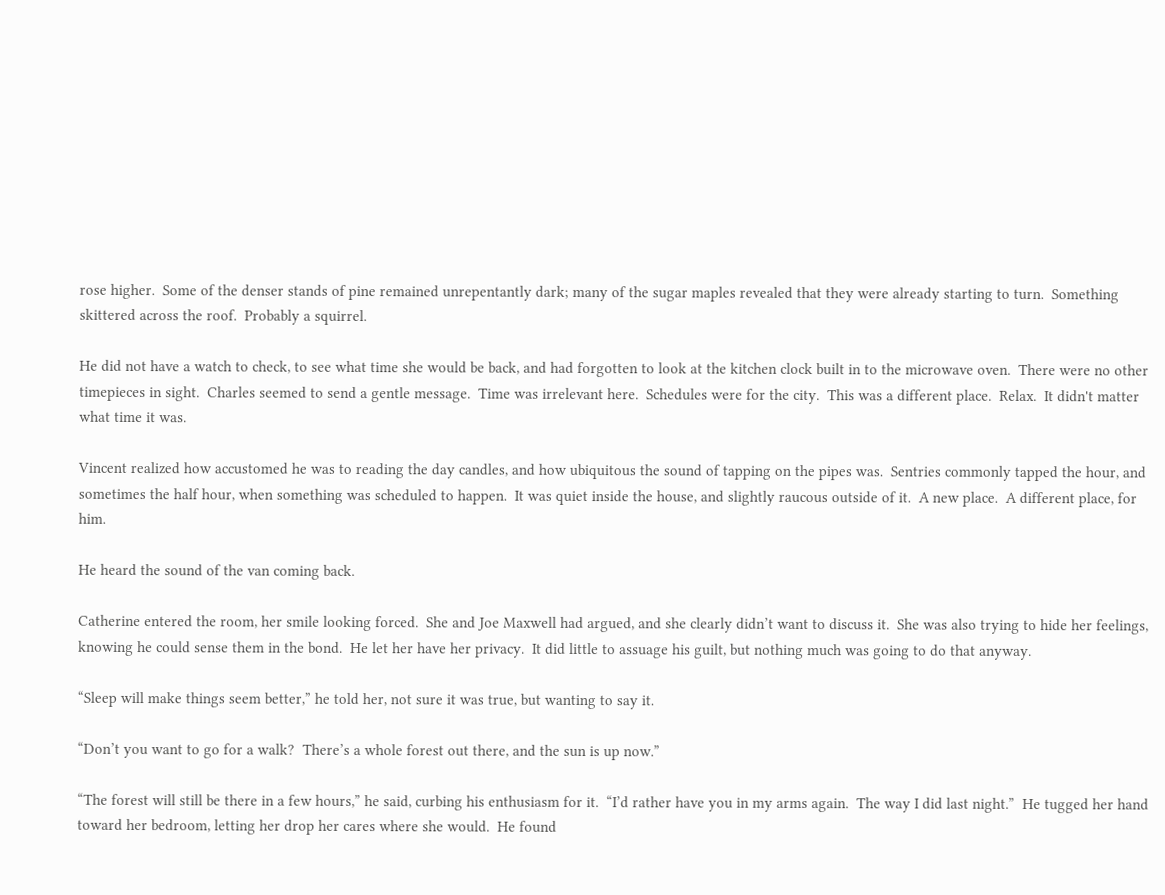rose higher.  Some of the denser stands of pine remained unrepentantly dark; many of the sugar maples revealed that they were already starting to turn.  Something skittered across the roof.  Probably a squirrel.

He did not have a watch to check, to see what time she would be back, and had forgotten to look at the kitchen clock built in to the microwave oven.  There were no other timepieces in sight.  Charles seemed to send a gentle message.  Time was irrelevant here.  Schedules were for the city.  This was a different place.  Relax.  It didn't matter what time it was.

Vincent realized how accustomed he was to reading the day candles, and how ubiquitous the sound of tapping on the pipes was.  Sentries commonly tapped the hour, and sometimes the half hour, when something was scheduled to happen.  It was quiet inside the house, and slightly raucous outside of it.  A new place.  A different place, for him.

He heard the sound of the van coming back.

Catherine entered the room, her smile looking forced.  She and Joe Maxwell had argued, and she clearly didn’t want to discuss it.  She was also trying to hide her feelings, knowing he could sense them in the bond.  He let her have her privacy.  It did little to assuage his guilt, but nothing much was going to do that anyway.

“Sleep will make things seem better,” he told her, not sure it was true, but wanting to say it.

“Don’t you want to go for a walk?  There’s a whole forest out there, and the sun is up now.”

“The forest will still be there in a few hours,” he said, curbing his enthusiasm for it.  “I’d rather have you in my arms again.  The way I did last night.”  He tugged her hand toward her bedroom, letting her drop her cares where she would.  He found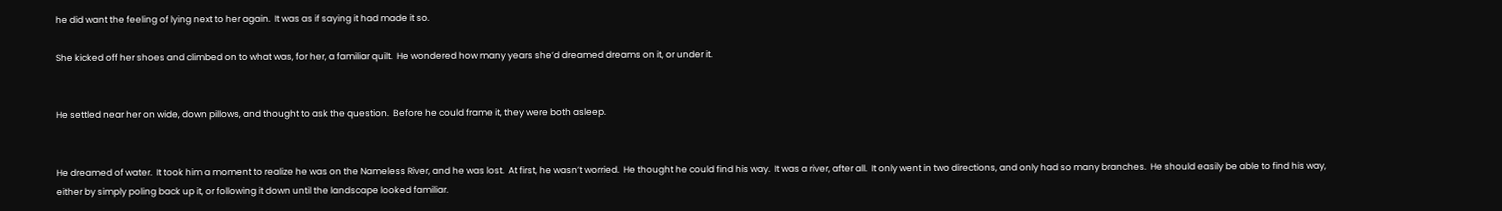he did want the feeling of lying next to her again.  It was as if saying it had made it so.

She kicked off her shoes and climbed on to what was, for her, a familiar quilt.  He wondered how many years she’d dreamed dreams on it, or under it.


He settled near her on wide, down pillows, and thought to ask the question.  Before he could frame it, they were both asleep.


He dreamed of water.  It took him a moment to realize he was on the Nameless River, and he was lost.  At first, he wasn’t worried.  He thought he could find his way.  It was a river, after all.  It only went in two directions, and only had so many branches.  He should easily be able to find his way, either by simply poling back up it, or following it down until the landscape looked familiar.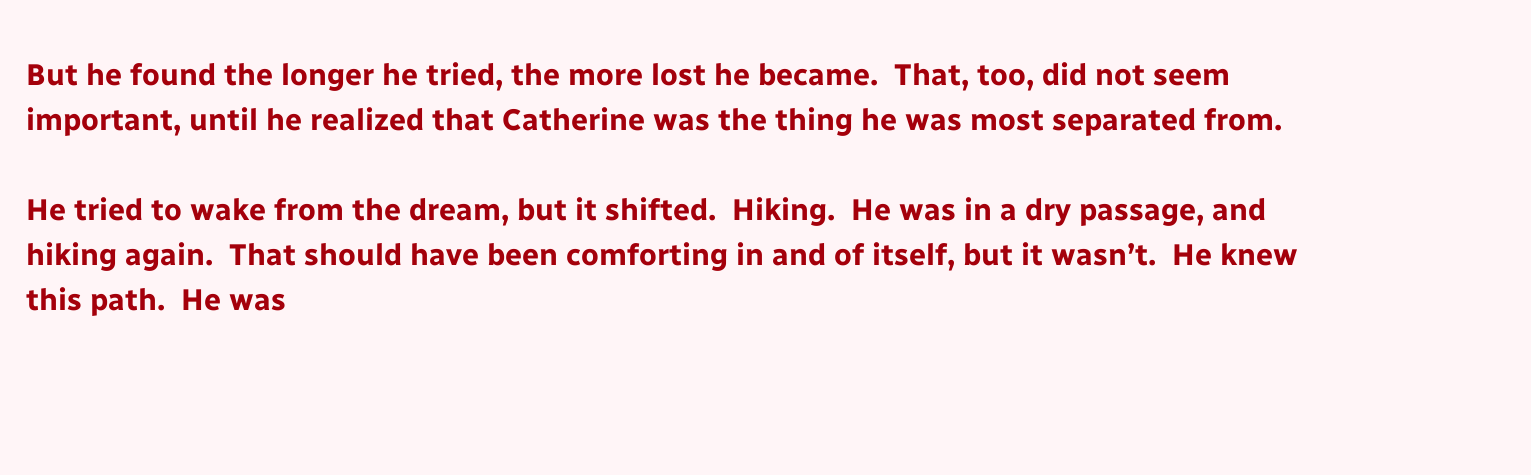But he found the longer he tried, the more lost he became.  That, too, did not seem important, until he realized that Catherine was the thing he was most separated from.

He tried to wake from the dream, but it shifted.  Hiking.  He was in a dry passage, and hiking again.  That should have been comforting in and of itself, but it wasn’t.  He knew this path.  He was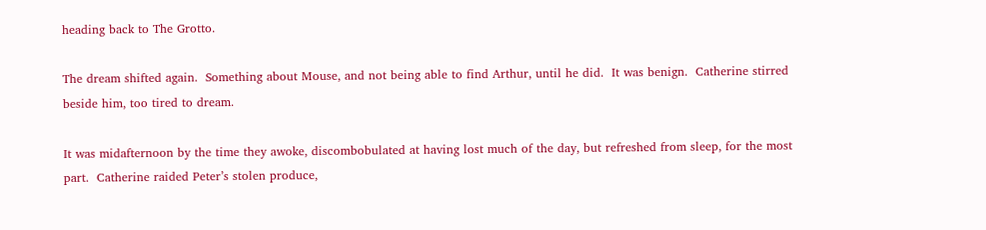heading back to The Grotto.

The dream shifted again.  Something about Mouse, and not being able to find Arthur, until he did.  It was benign.  Catherine stirred beside him, too tired to dream.

It was midafternoon by the time they awoke, discombobulated at having lost much of the day, but refreshed from sleep, for the most part.  Catherine raided Peter’s stolen produce,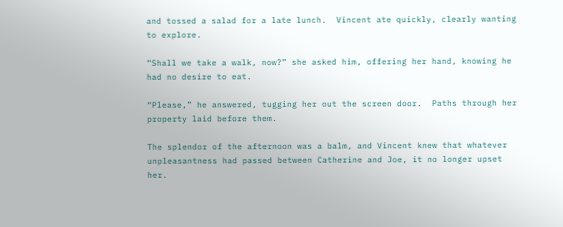and tossed a salad for a late lunch.  Vincent ate quickly, clearly wanting to explore.

“Shall we take a walk, now?” she asked him, offering her hand, knowing he had no desire to eat.

“Please,” he answered, tugging her out the screen door.  Paths through her property laid before them.

The splendor of the afternoon was a balm, and Vincent knew that whatever unpleasantness had passed between Catherine and Joe, it no longer upset her.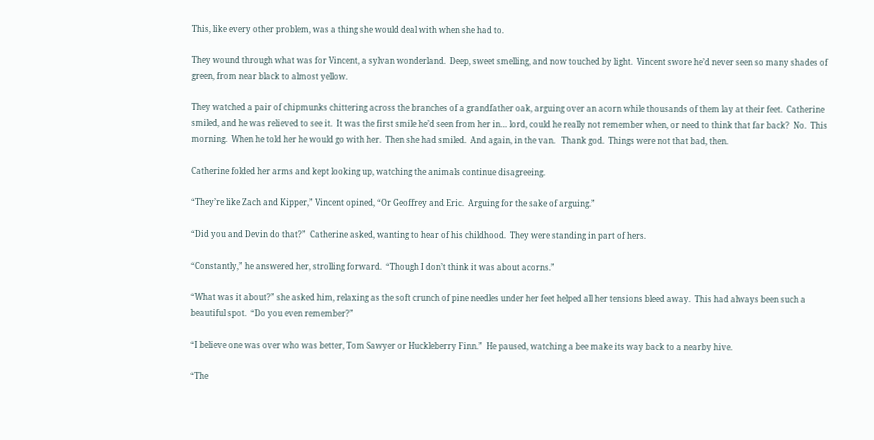This, like every other problem, was a thing she would deal with when she had to.

They wound through what was for Vincent, a sylvan wonderland.  Deep, sweet smelling, and now touched by light.  Vincent swore he’d never seen so many shades of green, from near black to almost yellow.

They watched a pair of chipmunks chittering across the branches of a grandfather oak, arguing over an acorn while thousands of them lay at their feet.  Catherine smiled, and he was relieved to see it.  It was the first smile he’d seen from her in… lord, could he really not remember when, or need to think that far back?  No.  This morning.  When he told her he would go with her.  Then she had smiled.  And again, in the van.   Thank god.  Things were not that bad, then.

Catherine folded her arms and kept looking up, watching the animals continue disagreeing.

“They’re like Zach and Kipper,” Vincent opined, “Or Geoffrey and Eric.  Arguing for the sake of arguing.”

“Did you and Devin do that?”  Catherine asked, wanting to hear of his childhood.  They were standing in part of hers.

“Constantly,” he answered her, strolling forward.  “Though I don’t think it was about acorns.”

“What was it about?” she asked him, relaxing as the soft crunch of pine needles under her feet helped all her tensions bleed away.  This had always been such a beautiful spot.  “Do you even remember?”

“I believe one was over who was better, Tom Sawyer or Huckleberry Finn.”  He paused, watching a bee make its way back to a nearby hive.

“The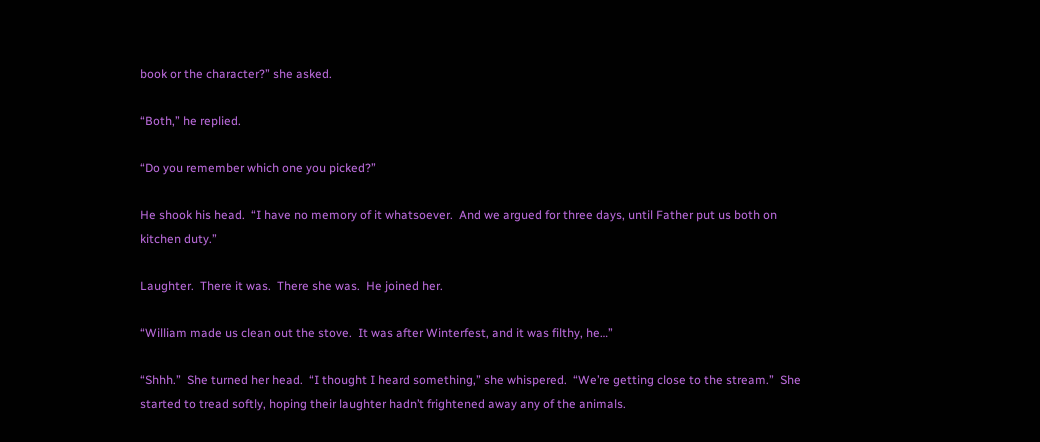book or the character?” she asked.

“Both,” he replied.

“Do you remember which one you picked?”

He shook his head.  “I have no memory of it whatsoever.  And we argued for three days, until Father put us both on kitchen duty.”

Laughter.  There it was.  There she was.  He joined her.

“William made us clean out the stove.  It was after Winterfest, and it was filthy, he…”

“Shhh.”  She turned her head.  “I thought I heard something,” she whispered.  “We’re getting close to the stream.”  She started to tread softly, hoping their laughter hadn’t frightened away any of the animals.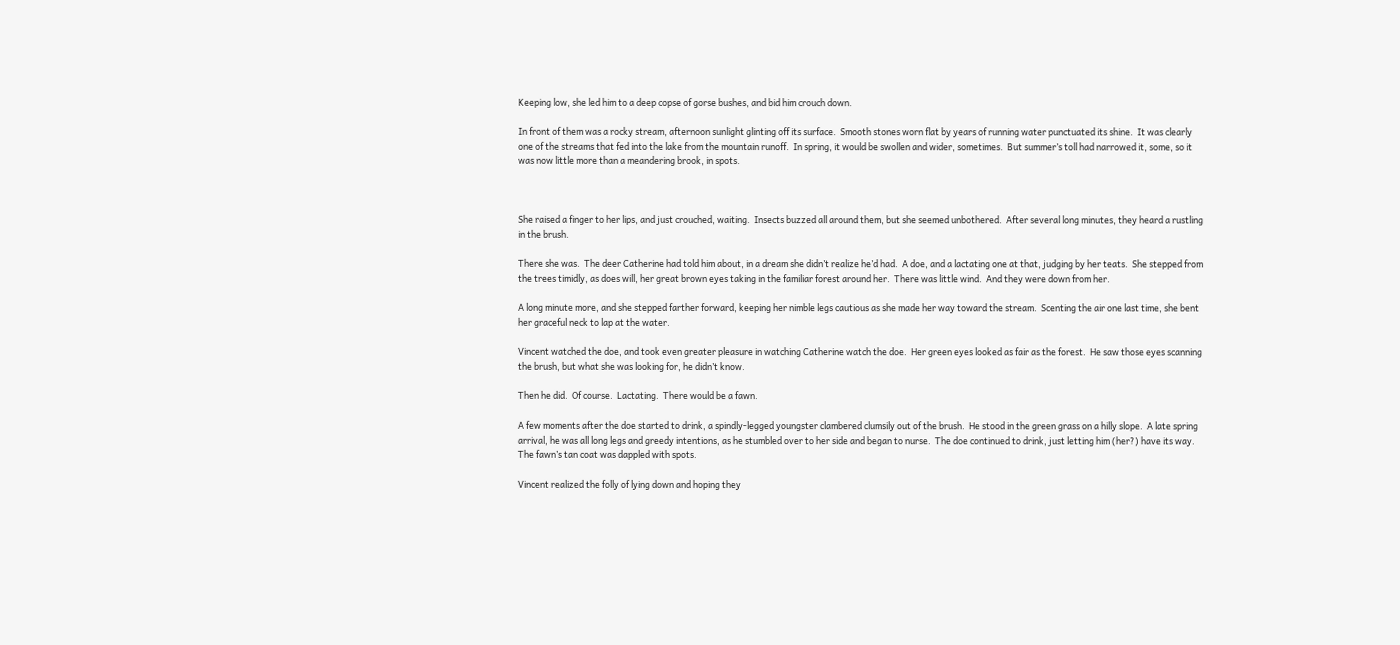Keeping low, she led him to a deep copse of gorse bushes, and bid him crouch down.

In front of them was a rocky stream, afternoon sunlight glinting off its surface.  Smooth stones worn flat by years of running water punctuated its shine.  It was clearly one of the streams that fed into the lake from the mountain runoff.  In spring, it would be swollen and wider, sometimes.  But summer’s toll had narrowed it, some, so it was now little more than a meandering brook, in spots.



She raised a finger to her lips, and just crouched, waiting.  Insects buzzed all around them, but she seemed unbothered.  After several long minutes, they heard a rustling in the brush.

There she was.  The deer Catherine had told him about, in a dream she didn’t realize he’d had.  A doe, and a lactating one at that, judging by her teats.  She stepped from the trees timidly, as does will, her great brown eyes taking in the familiar forest around her.  There was little wind.  And they were down from her.

A long minute more, and she stepped farther forward, keeping her nimble legs cautious as she made her way toward the stream.  Scenting the air one last time, she bent her graceful neck to lap at the water.

Vincent watched the doe, and took even greater pleasure in watching Catherine watch the doe.  Her green eyes looked as fair as the forest.  He saw those eyes scanning the brush, but what she was looking for, he didn’t know.

Then he did.  Of course.  Lactating.  There would be a fawn.

A few moments after the doe started to drink, a spindly-legged youngster clambered clumsily out of the brush.  He stood in the green grass on a hilly slope.  A late spring arrival, he was all long legs and greedy intentions, as he stumbled over to her side and began to nurse.  The doe continued to drink, just letting him (her?) have its way.  The fawn’s tan coat was dappled with spots.

Vincent realized the folly of lying down and hoping they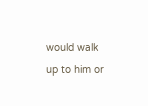would walk up to him or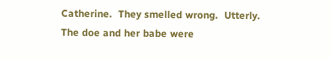Catherine.  They smelled wrong.  Utterly.  The doe and her babe were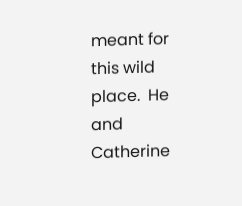meant for this wild place.  He and Catherine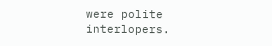were polite interlopers.